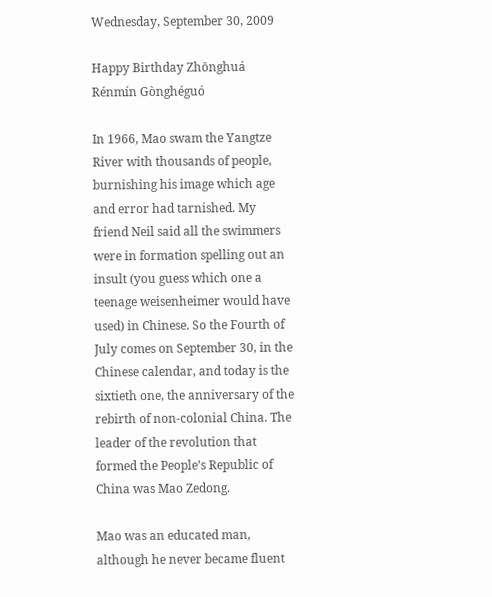Wednesday, September 30, 2009

Happy Birthday Zhōnghuá Rénmín Gònghéguó

In 1966, Mao swam the Yangtze River with thousands of people, burnishing his image which age and error had tarnished. My friend Neil said all the swimmers were in formation spelling out an insult (you guess which one a teenage weisenheimer would have used) in Chinese. So the Fourth of July comes on September 30, in the Chinese calendar, and today is the sixtieth one, the anniversary of the rebirth of non-colonial China. The leader of the revolution that formed the People’s Republic of China was Mao Zedong.

Mao was an educated man, although he never became fluent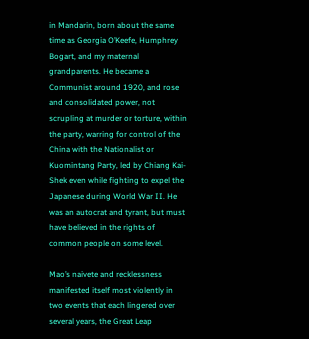in Mandarin, born about the same time as Georgia O’Keefe, Humphrey Bogart, and my maternal grandparents. He became a Communist around 1920, and rose and consolidated power, not scrupling at murder or torture, within the party, warring for control of the China with the Nationalist or Kuomintang Party, led by Chiang Kai-Shek even while fighting to expel the Japanese during World War II. He was an autocrat and tyrant, but must have believed in the rights of common people on some level.

Mao’s naivete and recklessness manifested itself most violently in two events that each lingered over several years, the Great Leap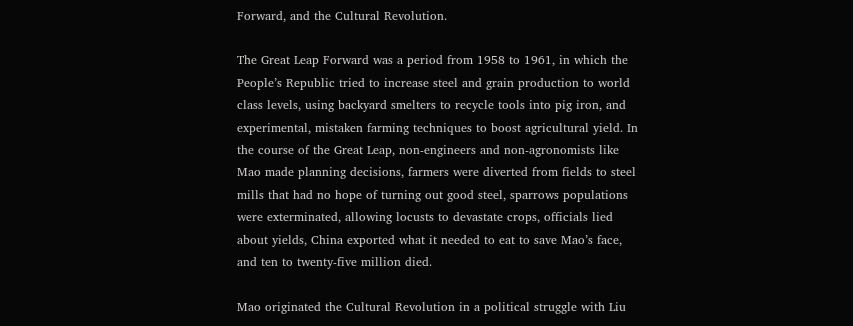Forward, and the Cultural Revolution.

The Great Leap Forward was a period from 1958 to 1961, in which the People’s Republic tried to increase steel and grain production to world class levels, using backyard smelters to recycle tools into pig iron, and experimental, mistaken farming techniques to boost agricultural yield. In the course of the Great Leap, non-engineers and non-agronomists like Mao made planning decisions, farmers were diverted from fields to steel mills that had no hope of turning out good steel, sparrows populations were exterminated, allowing locusts to devastate crops, officials lied about yields, China exported what it needed to eat to save Mao’s face, and ten to twenty-five million died.

Mao originated the Cultural Revolution in a political struggle with Liu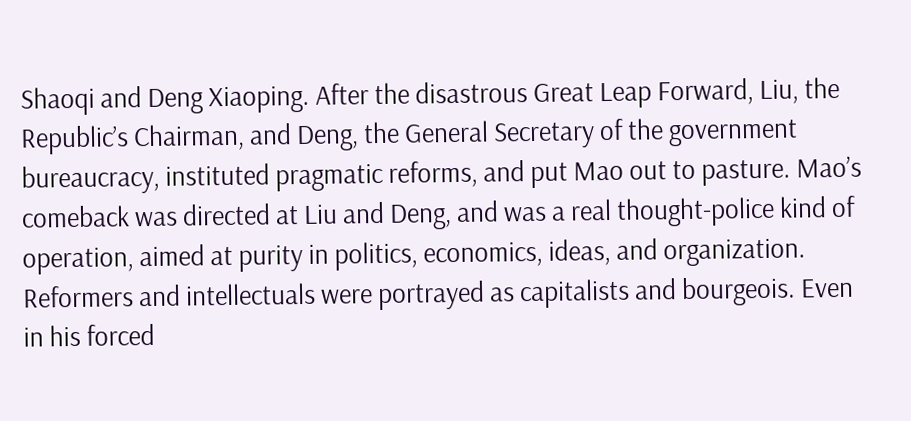Shaoqi and Deng Xiaoping. After the disastrous Great Leap Forward, Liu, the Republic’s Chairman, and Deng, the General Secretary of the government bureaucracy, instituted pragmatic reforms, and put Mao out to pasture. Mao’s comeback was directed at Liu and Deng, and was a real thought-police kind of operation, aimed at purity in politics, economics, ideas, and organization. Reformers and intellectuals were portrayed as capitalists and bourgeois. Even in his forced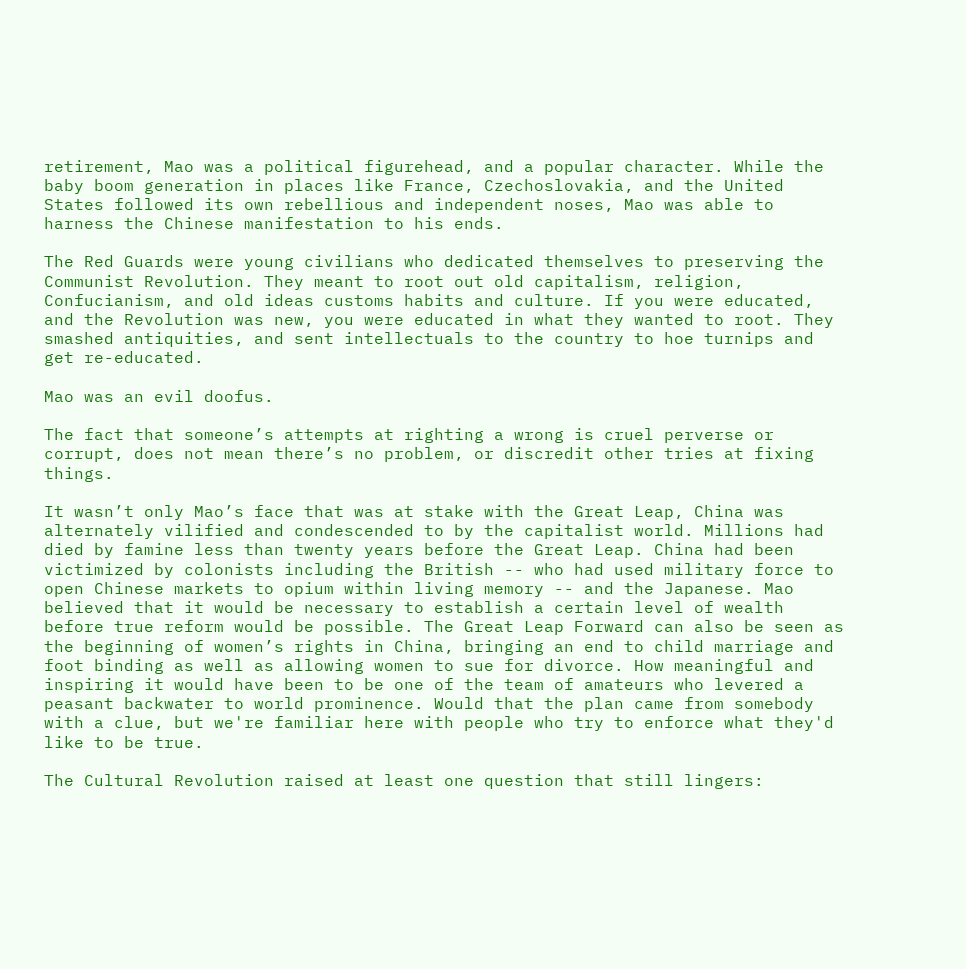retirement, Mao was a political figurehead, and a popular character. While the baby boom generation in places like France, Czechoslovakia, and the United States followed its own rebellious and independent noses, Mao was able to harness the Chinese manifestation to his ends.

The Red Guards were young civilians who dedicated themselves to preserving the Communist Revolution. They meant to root out old capitalism, religion, Confucianism, and old ideas customs habits and culture. If you were educated, and the Revolution was new, you were educated in what they wanted to root. They smashed antiquities, and sent intellectuals to the country to hoe turnips and get re-educated.

Mao was an evil doofus.

The fact that someone’s attempts at righting a wrong is cruel perverse or corrupt, does not mean there’s no problem, or discredit other tries at fixing things.

It wasn’t only Mao’s face that was at stake with the Great Leap, China was alternately vilified and condescended to by the capitalist world. Millions had died by famine less than twenty years before the Great Leap. China had been victimized by colonists including the British -- who had used military force to open Chinese markets to opium within living memory -- and the Japanese. Mao believed that it would be necessary to establish a certain level of wealth before true reform would be possible. The Great Leap Forward can also be seen as the beginning of women’s rights in China, bringing an end to child marriage and foot binding as well as allowing women to sue for divorce. How meaningful and inspiring it would have been to be one of the team of amateurs who levered a peasant backwater to world prominence. Would that the plan came from somebody with a clue, but we're familiar here with people who try to enforce what they'd like to be true.

The Cultural Revolution raised at least one question that still lingers: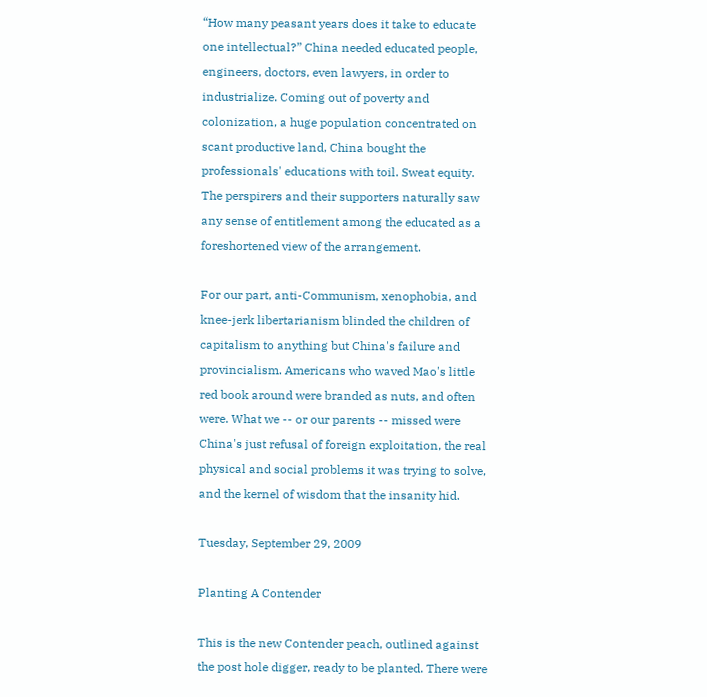“How many peasant years does it take to educate one intellectual?” China needed educated people, engineers, doctors, even lawyers, in order to industrialize. Coming out of poverty and colonization, a huge population concentrated on scant productive land, China bought the professionals' educations with toil. Sweat equity. The perspirers and their supporters naturally saw any sense of entitlement among the educated as a foreshortened view of the arrangement.

For our part, anti-Communism, xenophobia, and knee-jerk libertarianism blinded the children of capitalism to anything but China's failure and provincialism. Americans who waved Mao's little red book around were branded as nuts, and often were. What we -- or our parents -- missed were China's just refusal of foreign exploitation, the real physical and social problems it was trying to solve, and the kernel of wisdom that the insanity hid.

Tuesday, September 29, 2009

Planting A Contender

This is the new Contender peach, outlined against the post hole digger, ready to be planted. There were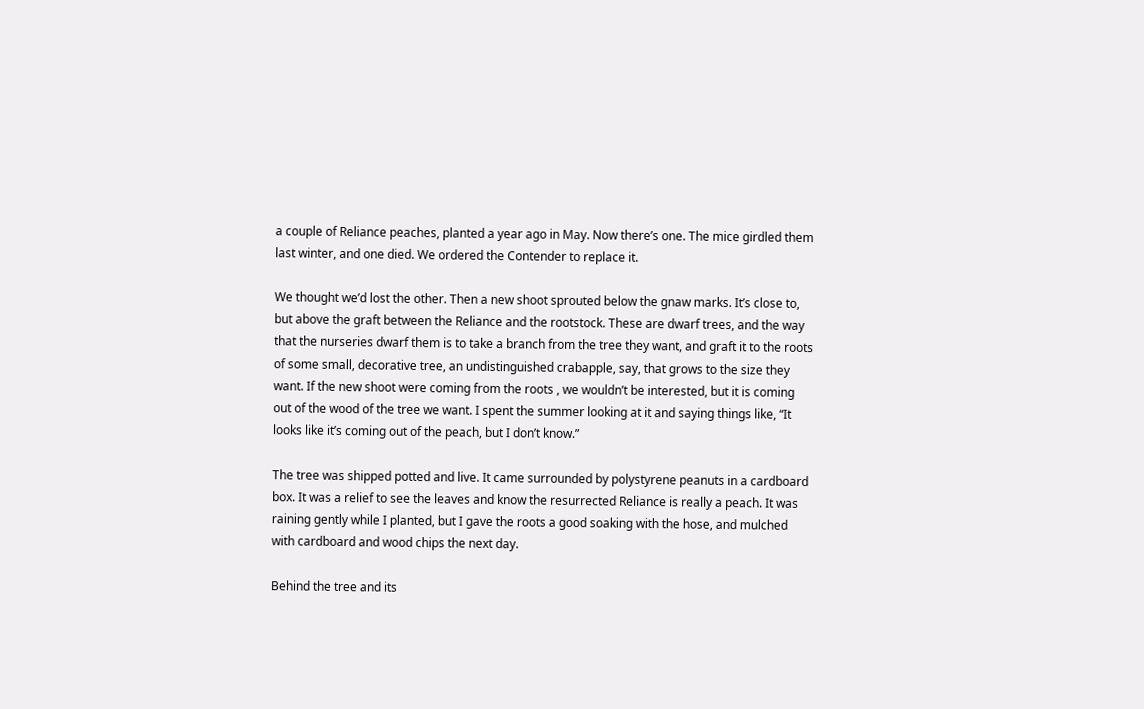a couple of Reliance peaches, planted a year ago in May. Now there’s one. The mice girdled them last winter, and one died. We ordered the Contender to replace it.

We thought we’d lost the other. Then a new shoot sprouted below the gnaw marks. It’s close to, but above the graft between the Reliance and the rootstock. These are dwarf trees, and the way that the nurseries dwarf them is to take a branch from the tree they want, and graft it to the roots of some small, decorative tree, an undistinguished crabapple, say, that grows to the size they want. If the new shoot were coming from the roots , we wouldn’t be interested, but it is coming out of the wood of the tree we want. I spent the summer looking at it and saying things like, “It looks like it’s coming out of the peach, but I don’t know.”

The tree was shipped potted and live. It came surrounded by polystyrene peanuts in a cardboard box. It was a relief to see the leaves and know the resurrected Reliance is really a peach. It was raining gently while I planted, but I gave the roots a good soaking with the hose, and mulched with cardboard and wood chips the next day.

Behind the tree and its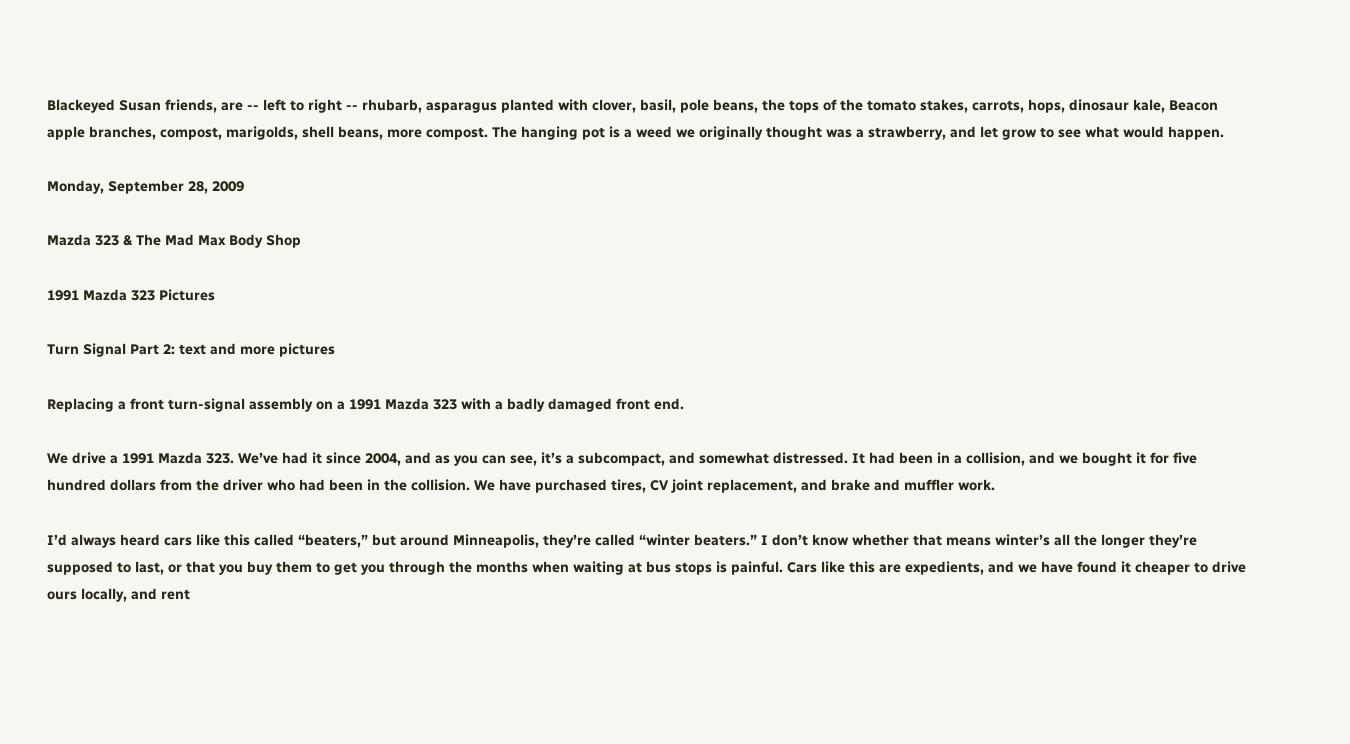Blackeyed Susan friends, are -- left to right -- rhubarb, asparagus planted with clover, basil, pole beans, the tops of the tomato stakes, carrots, hops, dinosaur kale, Beacon apple branches, compost, marigolds, shell beans, more compost. The hanging pot is a weed we originally thought was a strawberry, and let grow to see what would happen.

Monday, September 28, 2009

Mazda 323 & The Mad Max Body Shop

1991 Mazda 323 Pictures

Turn Signal Part 2: text and more pictures

Replacing a front turn-signal assembly on a 1991 Mazda 323 with a badly damaged front end.

We drive a 1991 Mazda 323. We’ve had it since 2004, and as you can see, it’s a subcompact, and somewhat distressed. It had been in a collision, and we bought it for five hundred dollars from the driver who had been in the collision. We have purchased tires, CV joint replacement, and brake and muffler work.

I’d always heard cars like this called “beaters,” but around Minneapolis, they’re called “winter beaters.” I don’t know whether that means winter’s all the longer they’re supposed to last, or that you buy them to get you through the months when waiting at bus stops is painful. Cars like this are expedients, and we have found it cheaper to drive ours locally, and rent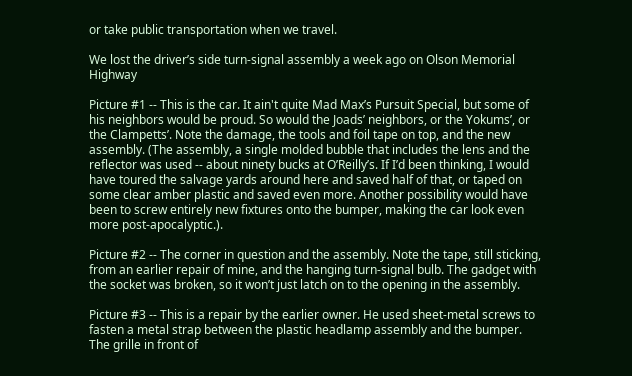or take public transportation when we travel.

We lost the driver’s side turn-signal assembly a week ago on Olson Memorial Highway

Picture #1 -- This is the car. It ain't quite Mad Max’s Pursuit Special, but some of his neighbors would be proud. So would the Joads’ neighbors, or the Yokums’, or the Clampetts’. Note the damage, the tools and foil tape on top, and the new assembly. (The assembly, a single molded bubble that includes the lens and the reflector was used -- about ninety bucks at O’Reilly’s. If I’d been thinking, I would have toured the salvage yards around here and saved half of that, or taped on some clear amber plastic and saved even more. Another possibility would have been to screw entirely new fixtures onto the bumper, making the car look even more post-apocalyptic.).

Picture #2 -- The corner in question and the assembly. Note the tape, still sticking, from an earlier repair of mine, and the hanging turn-signal bulb. The gadget with the socket was broken, so it won’t just latch on to the opening in the assembly.

Picture #3 -- This is a repair by the earlier owner. He used sheet-metal screws to fasten a metal strap between the plastic headlamp assembly and the bumper. The grille in front of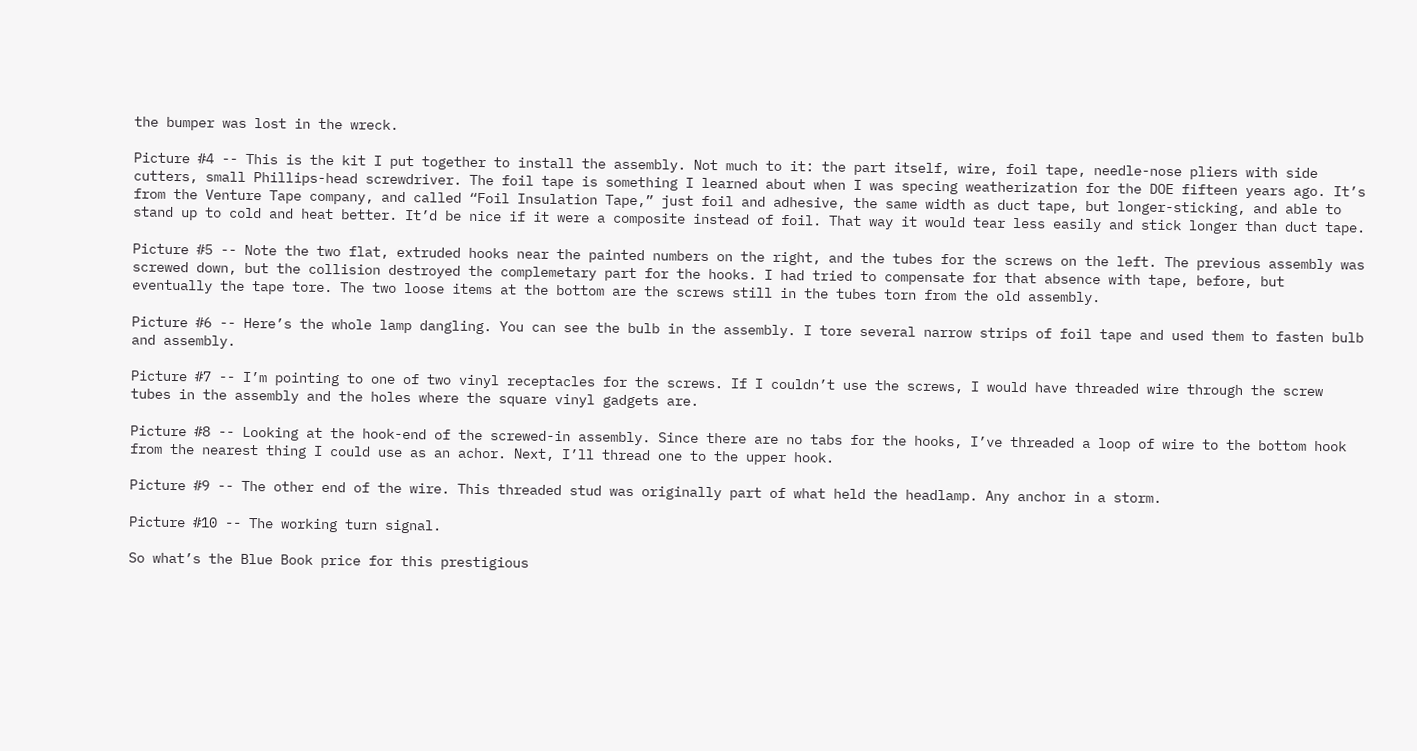the bumper was lost in the wreck.

Picture #4 -- This is the kit I put together to install the assembly. Not much to it: the part itself, wire, foil tape, needle-nose pliers with side cutters, small Phillips-head screwdriver. The foil tape is something I learned about when I was specing weatherization for the DOE fifteen years ago. It’s from the Venture Tape company, and called “Foil Insulation Tape,” just foil and adhesive, the same width as duct tape, but longer-sticking, and able to stand up to cold and heat better. It’d be nice if it were a composite instead of foil. That way it would tear less easily and stick longer than duct tape.

Picture #5 -- Note the two flat, extruded hooks near the painted numbers on the right, and the tubes for the screws on the left. The previous assembly was screwed down, but the collision destroyed the complemetary part for the hooks. I had tried to compensate for that absence with tape, before, but eventually the tape tore. The two loose items at the bottom are the screws still in the tubes torn from the old assembly.

Picture #6 -- Here’s the whole lamp dangling. You can see the bulb in the assembly. I tore several narrow strips of foil tape and used them to fasten bulb and assembly.

Picture #7 -- I’m pointing to one of two vinyl receptacles for the screws. If I couldn’t use the screws, I would have threaded wire through the screw tubes in the assembly and the holes where the square vinyl gadgets are.

Picture #8 -- Looking at the hook-end of the screwed-in assembly. Since there are no tabs for the hooks, I’ve threaded a loop of wire to the bottom hook from the nearest thing I could use as an achor. Next, I’ll thread one to the upper hook.

Picture #9 -- The other end of the wire. This threaded stud was originally part of what held the headlamp. Any anchor in a storm.

Picture #10 -- The working turn signal.

So what’s the Blue Book price for this prestigious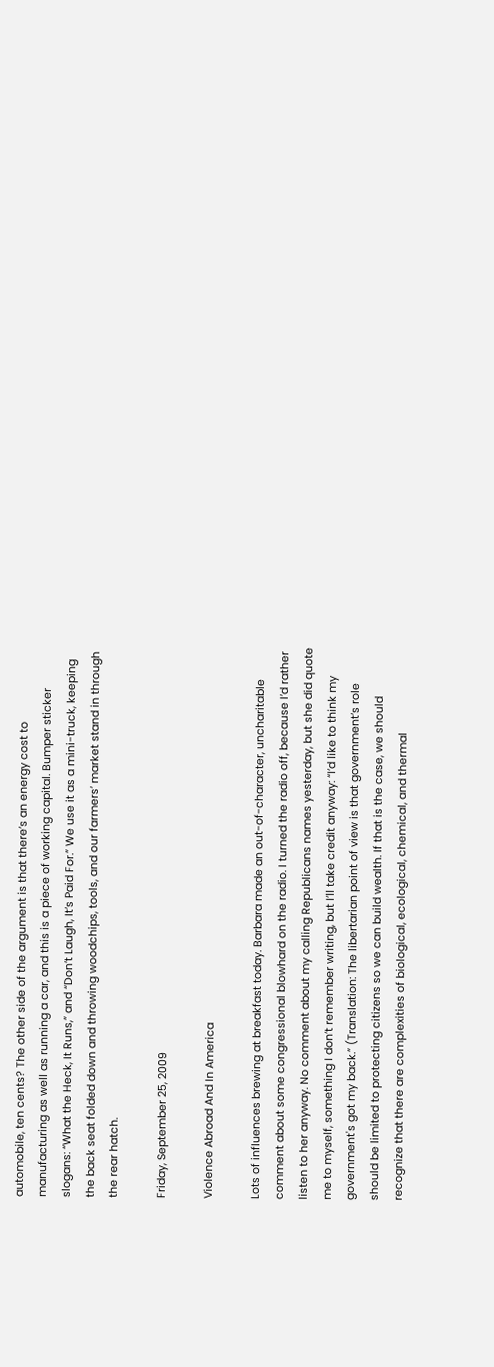automobile, ten cents? The other side of the argument is that there’s an energy cost to manufacturing as well as running a car, and this is a piece of working capital. Bumper sticker slogans: “What the Heck, It Runs,” and “Don’t Laugh, It’s Paid For.” We use it as a mini-truck, keeping the back seat folded down and throwing woodchips, tools, and our farmers’ market stand in through the rear hatch.

Friday, September 25, 2009

Violence Abroad And In America

Lots of influences brewing at breakfast today. Barbara made an out-of-character, uncharitable comment about some congressional blowhard on the radio. I turned the radio off, because I’d rather listen to her anyway. No comment about my calling Republicans names yesterday, but she did quote me to myself, something I don’t remember writing, but I’ll take credit anyway: “I’d like to think my government's got my back.” (Translation: The libertarian point of view is that government’s role should be limited to protecting citizens so we can build wealth. If that is the case, we should recognize that there are complexities of biological, ecological, chemical, and thermal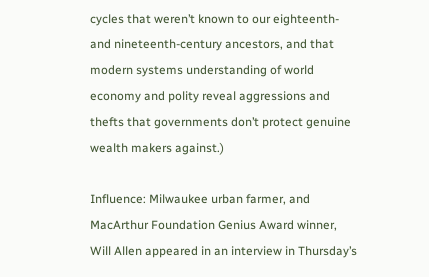cycles that weren’t known to our eighteenth- and nineteenth-century ancestors, and that modern systems understanding of world economy and polity reveal aggressions and thefts that governments don’t protect genuine wealth makers against.)

Influence: Milwaukee urban farmer, and MacArthur Foundation Genius Award winner, Will Allen appeared in an interview in Thursday’s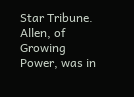Star Tribune. Allen, of Growing Power, was in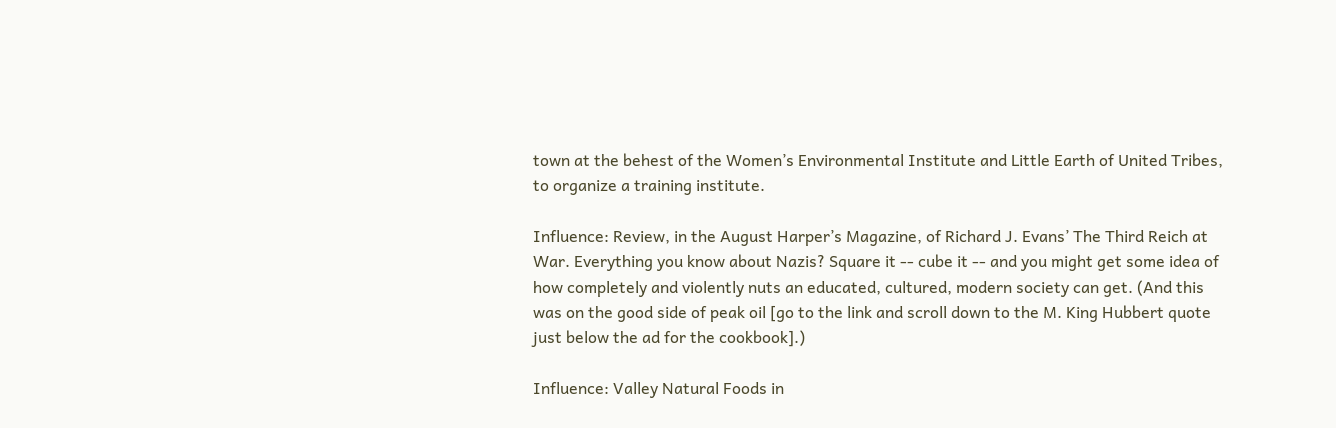town at the behest of the Women’s Environmental Institute and Little Earth of United Tribes, to organize a training institute.

Influence: Review, in the August Harper’s Magazine, of Richard J. Evans’ The Third Reich at War. Everything you know about Nazis? Square it -- cube it -- and you might get some idea of how completely and violently nuts an educated, cultured, modern society can get. (And this was on the good side of peak oil [go to the link and scroll down to the M. King Hubbert quote just below the ad for the cookbook].)

Influence: Valley Natural Foods in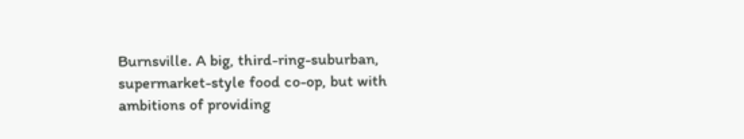Burnsville. A big, third-ring-suburban, supermarket-style food co-op, but with ambitions of providing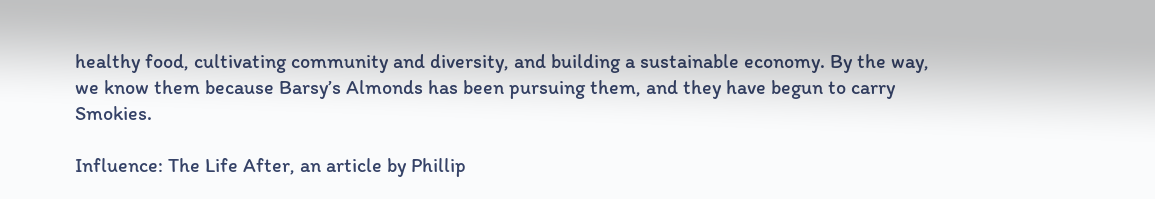healthy food, cultivating community and diversity, and building a sustainable economy. By the way, we know them because Barsy’s Almonds has been pursuing them, and they have begun to carry Smokies.

Influence: The Life After, an article by Phillip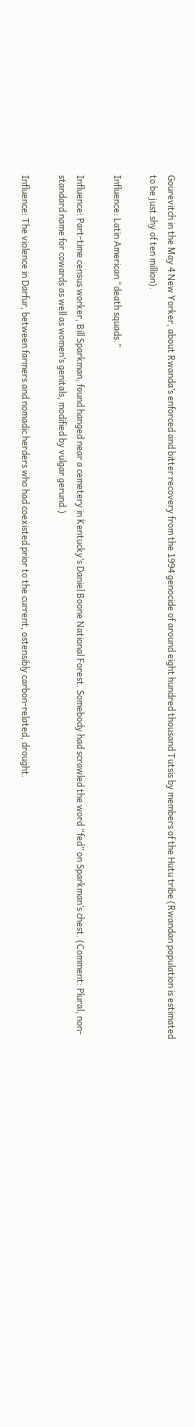Gourevitch in the May 4 New Yorker, about Rwanda’s enforced and bitter recovery from the 1994 genocide of around eight hundred thousand Tutsis by members of the Hutu tribe (Rwandan population is estimated to be just shy of ten million).

Influence: Latin American “death squads.”

Influence: Part-time census worker, Bill Sparkman, found hanged near a cemetery in Kentucky’s Daniel Boone National Forest. Somebody had scrawled the word “fed” on Sparkman’s chest. (Comment: Plural, non-standard name for cowards as well as women’s genitals, modified by vulgar gerund.)

Influence: The violence in Darfur, between farmers and nomadic herders who had coexisted prior to the current, ostensibly carbon-related, drought.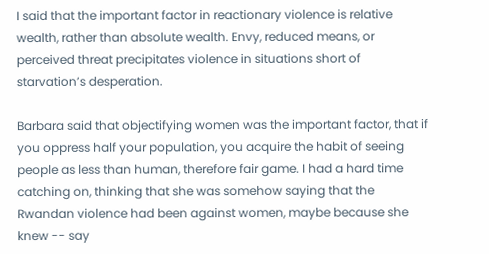I said that the important factor in reactionary violence is relative wealth, rather than absolute wealth. Envy, reduced means, or perceived threat precipitates violence in situations short of starvation’s desperation.

Barbara said that objectifying women was the important factor, that if you oppress half your population, you acquire the habit of seeing people as less than human, therefore fair game. I had a hard time catching on, thinking that she was somehow saying that the Rwandan violence had been against women, maybe because she knew -- say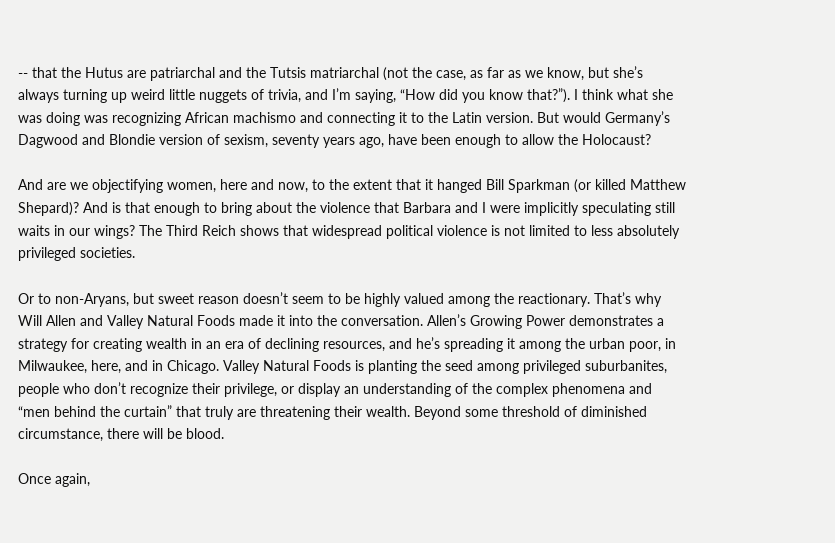-- that the Hutus are patriarchal and the Tutsis matriarchal (not the case, as far as we know, but she’s always turning up weird little nuggets of trivia, and I’m saying, “How did you know that?”). I think what she was doing was recognizing African machismo and connecting it to the Latin version. But would Germany’s Dagwood and Blondie version of sexism, seventy years ago, have been enough to allow the Holocaust?

And are we objectifying women, here and now, to the extent that it hanged Bill Sparkman (or killed Matthew Shepard)? And is that enough to bring about the violence that Barbara and I were implicitly speculating still waits in our wings? The Third Reich shows that widespread political violence is not limited to less absolutely privileged societies.

Or to non-Aryans, but sweet reason doesn’t seem to be highly valued among the reactionary. That’s why Will Allen and Valley Natural Foods made it into the conversation. Allen’s Growing Power demonstrates a strategy for creating wealth in an era of declining resources, and he’s spreading it among the urban poor, in Milwaukee, here, and in Chicago. Valley Natural Foods is planting the seed among privileged suburbanites, people who don’t recognize their privilege, or display an understanding of the complex phenomena and “men behind the curtain” that truly are threatening their wealth. Beyond some threshold of diminished circumstance, there will be blood.

Once again,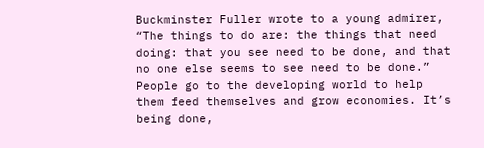Buckminster Fuller wrote to a young admirer, “The things to do are: the things that need doing: that you see need to be done, and that no one else seems to see need to be done.” People go to the developing world to help them feed themselves and grow economies. It’s being done,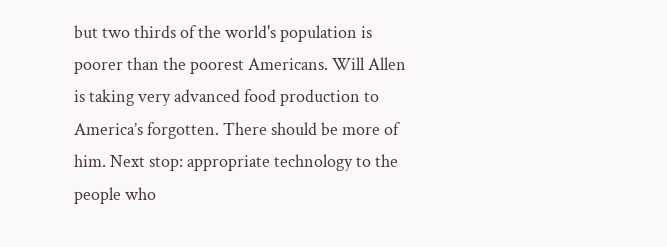but two thirds of the world's population is poorer than the poorest Americans. Will Allen is taking very advanced food production to America’s forgotten. There should be more of him. Next stop: appropriate technology to the people who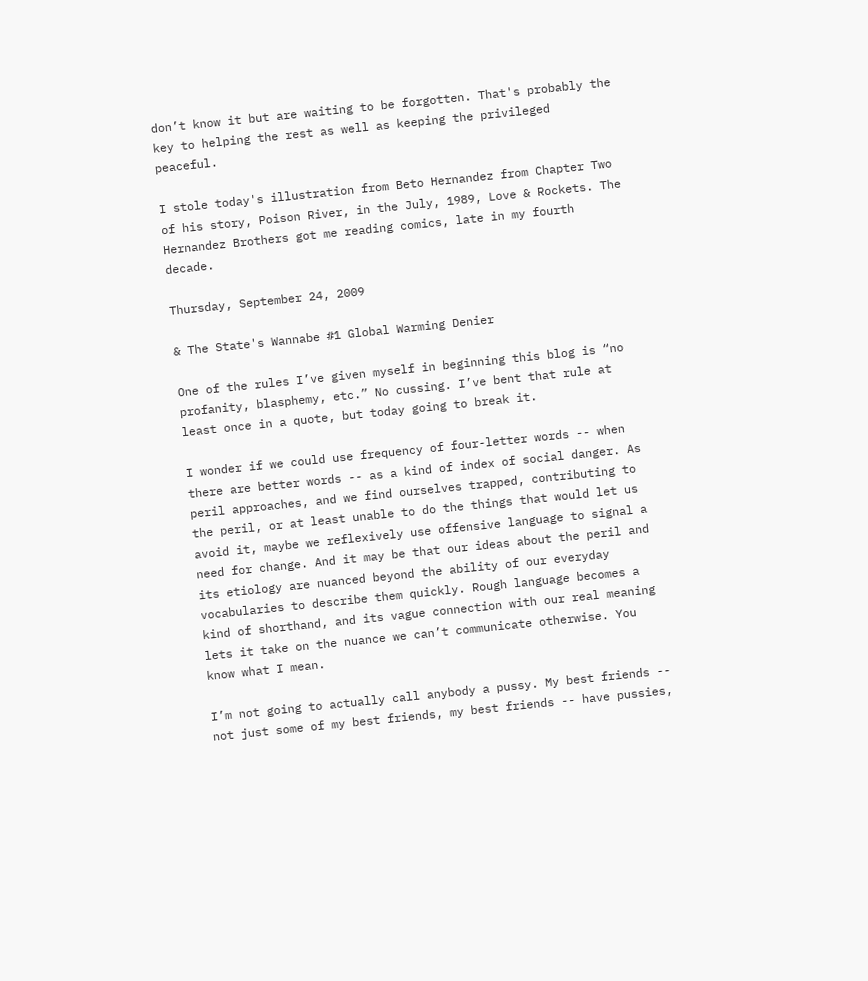don’t know it but are waiting to be forgotten. That's probably the key to helping the rest as well as keeping the privileged peaceful.

I stole today's illustration from Beto Hernandez from Chapter Two of his story, Poison River, in the July, 1989, Love & Rockets. The Hernandez Brothers got me reading comics, late in my fourth decade.

Thursday, September 24, 2009

& The State's Wannabe #1 Global Warming Denier

One of the rules I’ve given myself in beginning this blog is “no profanity, blasphemy, etc.” No cussing. I’ve bent that rule at least once in a quote, but today going to break it.

I wonder if we could use frequency of four-letter words -- when there are better words -- as a kind of index of social danger. As peril approaches, and we find ourselves trapped, contributing to the peril, or at least unable to do the things that would let us avoid it, maybe we reflexively use offensive language to signal a need for change. And it may be that our ideas about the peril and its etiology are nuanced beyond the ability of our everyday vocabularies to describe them quickly. Rough language becomes a kind of shorthand, and its vague connection with our real meaning lets it take on the nuance we can’t communicate otherwise. You know what I mean.

I’m not going to actually call anybody a pussy. My best friends -- not just some of my best friends, my best friends -- have pussies,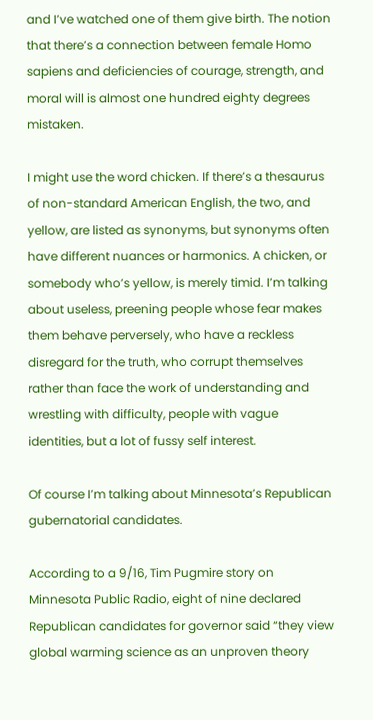and I’ve watched one of them give birth. The notion that there’s a connection between female Homo sapiens and deficiencies of courage, strength, and moral will is almost one hundred eighty degrees mistaken.

I might use the word chicken. If there’s a thesaurus of non-standard American English, the two, and yellow, are listed as synonyms, but synonyms often have different nuances or harmonics. A chicken, or somebody who’s yellow, is merely timid. I’m talking about useless, preening people whose fear makes them behave perversely, who have a reckless disregard for the truth, who corrupt themselves rather than face the work of understanding and wrestling with difficulty, people with vague identities, but a lot of fussy self interest.

Of course I’m talking about Minnesota’s Republican gubernatorial candidates.

According to a 9/16, Tim Pugmire story on Minnesota Public Radio, eight of nine declared Republican candidates for governor said “they view global warming science as an unproven theory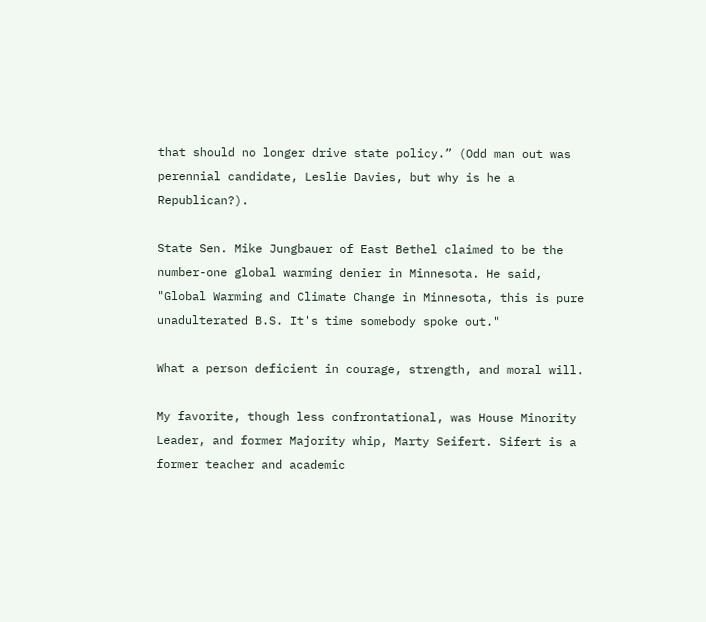that should no longer drive state policy.” (Odd man out was perennial candidate, Leslie Davies, but why is he a Republican?).

State Sen. Mike Jungbauer of East Bethel claimed to be the number-one global warming denier in Minnesota. He said, "Global Warming and Climate Change in Minnesota, this is pure unadulterated B.S. It's time somebody spoke out."

What a person deficient in courage, strength, and moral will.

My favorite, though less confrontational, was House Minority Leader, and former Majority whip, Marty Seifert. Sifert is a former teacher and academic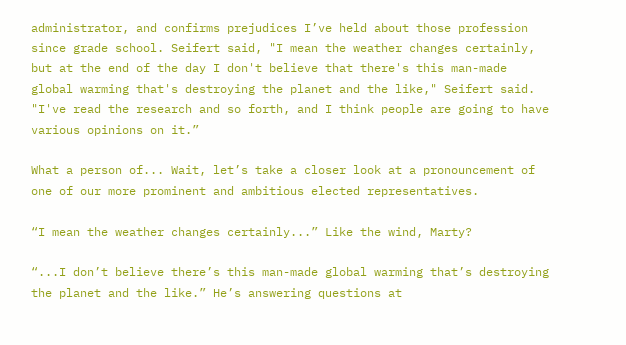administrator, and confirms prejudices I’ve held about those profession since grade school. Seifert said, "I mean the weather changes certainly, but at the end of the day I don't believe that there's this man-made global warming that's destroying the planet and the like," Seifert said. "I've read the research and so forth, and I think people are going to have various opinions on it.”

What a person of... Wait, let’s take a closer look at a pronouncement of one of our more prominent and ambitious elected representatives.

“I mean the weather changes certainly...” Like the wind, Marty?

“...I don’t believe there’s this man-made global warming that’s destroying the planet and the like.” He’s answering questions at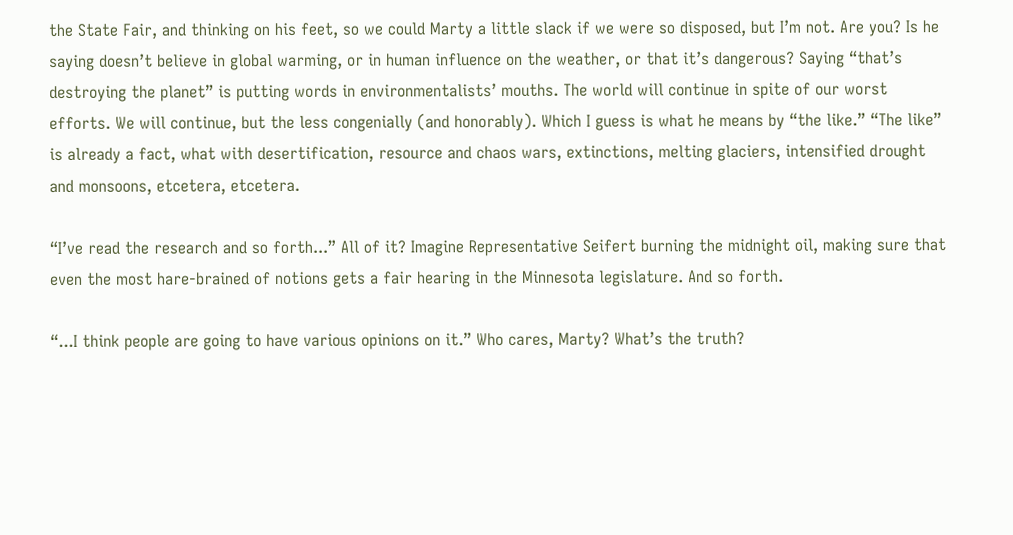the State Fair, and thinking on his feet, so we could Marty a little slack if we were so disposed, but I’m not. Are you? Is he saying doesn’t believe in global warming, or in human influence on the weather, or that it’s dangerous? Saying “that’s destroying the planet” is putting words in environmentalists’ mouths. The world will continue in spite of our worst efforts. We will continue, but the less congenially (and honorably). Which I guess is what he means by “the like.” “The like” is already a fact, what with desertification, resource and chaos wars, extinctions, melting glaciers, intensified drought and monsoons, etcetera, etcetera.

“I’ve read the research and so forth...” All of it? Imagine Representative Seifert burning the midnight oil, making sure that even the most hare-brained of notions gets a fair hearing in the Minnesota legislature. And so forth.

“...I think people are going to have various opinions on it.” Who cares, Marty? What’s the truth?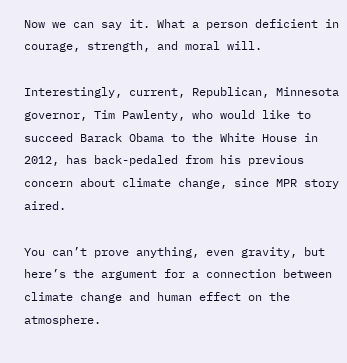Now we can say it. What a person deficient in courage, strength, and moral will.

Interestingly, current, Republican, Minnesota governor, Tim Pawlenty, who would like to succeed Barack Obama to the White House in 2012, has back-pedaled from his previous concern about climate change, since MPR story aired.

You can’t prove anything, even gravity, but here’s the argument for a connection between climate change and human effect on the atmosphere.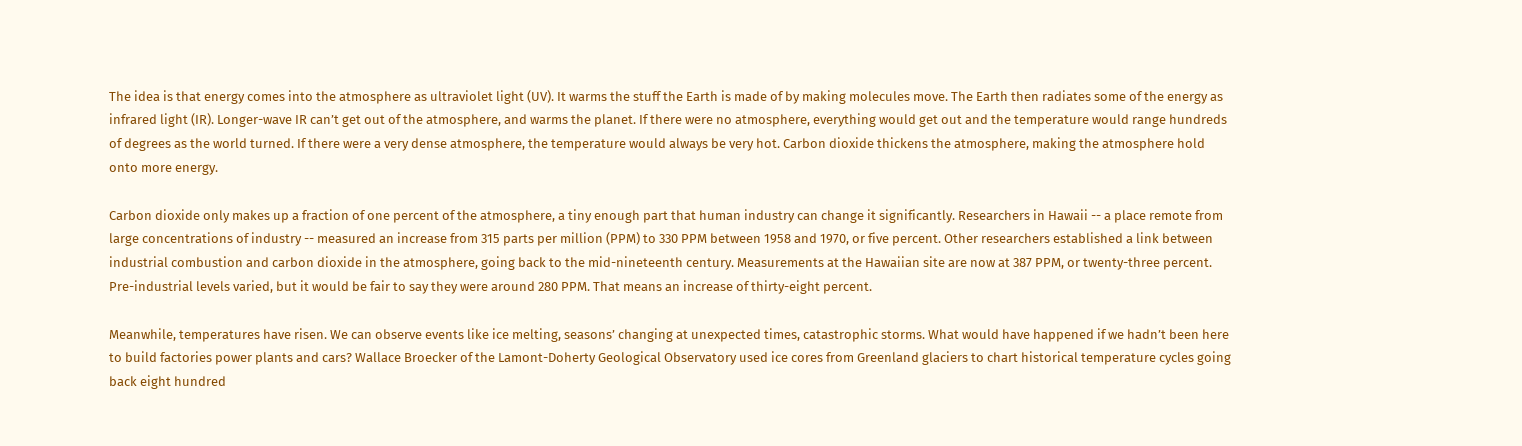The idea is that energy comes into the atmosphere as ultraviolet light (UV). It warms the stuff the Earth is made of by making molecules move. The Earth then radiates some of the energy as infrared light (IR). Longer-wave IR can’t get out of the atmosphere, and warms the planet. If there were no atmosphere, everything would get out and the temperature would range hundreds of degrees as the world turned. If there were a very dense atmosphere, the temperature would always be very hot. Carbon dioxide thickens the atmosphere, making the atmosphere hold onto more energy.

Carbon dioxide only makes up a fraction of one percent of the atmosphere, a tiny enough part that human industry can change it significantly. Researchers in Hawaii -- a place remote from large concentrations of industry -- measured an increase from 315 parts per million (PPM) to 330 PPM between 1958 and 1970, or five percent. Other researchers established a link between industrial combustion and carbon dioxide in the atmosphere, going back to the mid-nineteenth century. Measurements at the Hawaiian site are now at 387 PPM, or twenty-three percent. Pre-industrial levels varied, but it would be fair to say they were around 280 PPM. That means an increase of thirty-eight percent.

Meanwhile, temperatures have risen. We can observe events like ice melting, seasons’ changing at unexpected times, catastrophic storms. What would have happened if we hadn’t been here to build factories power plants and cars? Wallace Broecker of the Lamont-Doherty Geological Observatory used ice cores from Greenland glaciers to chart historical temperature cycles going back eight hundred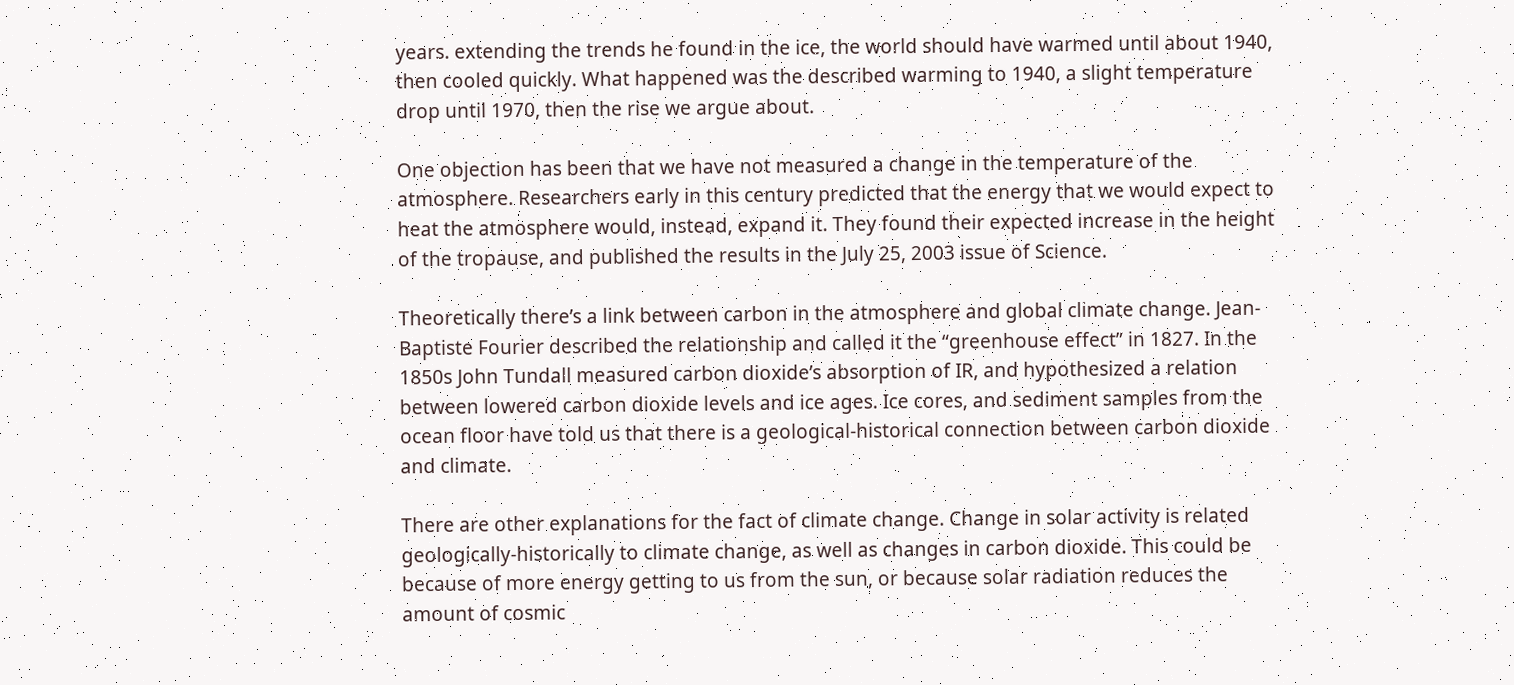years. extending the trends he found in the ice, the world should have warmed until about 1940, then cooled quickly. What happened was the described warming to 1940, a slight temperature drop until 1970, then the rise we argue about.

One objection has been that we have not measured a change in the temperature of the atmosphere. Researchers early in this century predicted that the energy that we would expect to heat the atmosphere would, instead, expand it. They found their expected increase in the height of the tropause, and published the results in the July 25, 2003 issue of Science.

Theoretically there’s a link between carbon in the atmosphere and global climate change. Jean-Baptiste Fourier described the relationship and called it the “greenhouse effect” in 1827. In the 1850s John Tundall measured carbon dioxide’s absorption of IR, and hypothesized a relation between lowered carbon dioxide levels and ice ages. Ice cores, and sediment samples from the ocean floor have told us that there is a geological-historical connection between carbon dioxide and climate.

There are other explanations for the fact of climate change. Change in solar activity is related geologically-historically to climate change, as well as changes in carbon dioxide. This could be because of more energy getting to us from the sun, or because solar radiation reduces the amount of cosmic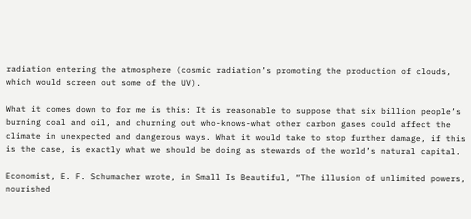radiation entering the atmosphere (cosmic radiation’s promoting the production of clouds, which would screen out some of the UV).

What it comes down to for me is this: It is reasonable to suppose that six billion people’s burning coal and oil, and churning out who-knows-what other carbon gases could affect the climate in unexpected and dangerous ways. What it would take to stop further damage, if this is the case, is exactly what we should be doing as stewards of the world’s natural capital.

Economist, E. F. Schumacher wrote, in Small Is Beautiful, “The illusion of unlimited powers, nourished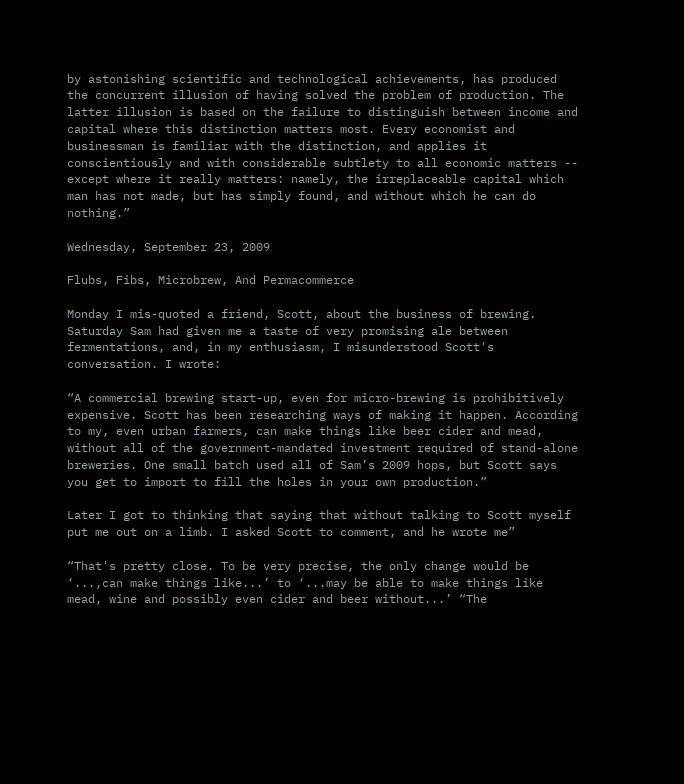by astonishing scientific and technological achievements, has produced the concurrent illusion of having solved the problem of production. The latter illusion is based on the failure to distinguish between income and capital where this distinction matters most. Every economist and businessman is familiar with the distinction, and applies it conscientiously and with considerable subtlety to all economic matters -- except where it really matters: namely, the irreplaceable capital which man has not made, but has simply found, and without which he can do nothing.”

Wednesday, September 23, 2009

Flubs, Fibs, Microbrew, And Permacommerce

Monday I mis-quoted a friend, Scott, about the business of brewing. Saturday Sam had given me a taste of very promising ale between fermentations, and, in my enthusiasm, I misunderstood Scott's conversation. I wrote:

“A commercial brewing start-up, even for micro-brewing is prohibitively expensive. Scott has been researching ways of making it happen. According to my, even urban farmers, can make things like beer cider and mead, without all of the government-mandated investment required of stand-alone breweries. One small batch used all of Sam’s 2009 hops, but Scott says you get to import to fill the holes in your own production.”

Later I got to thinking that saying that without talking to Scott myself put me out on a limb. I asked Scott to comment, and he wrote me”

“That's pretty close. To be very precise, the only change would be ‘...,can make things like...’ to ‘...may be able to make things like mead, wine and possibly even cider and beer without...’ “The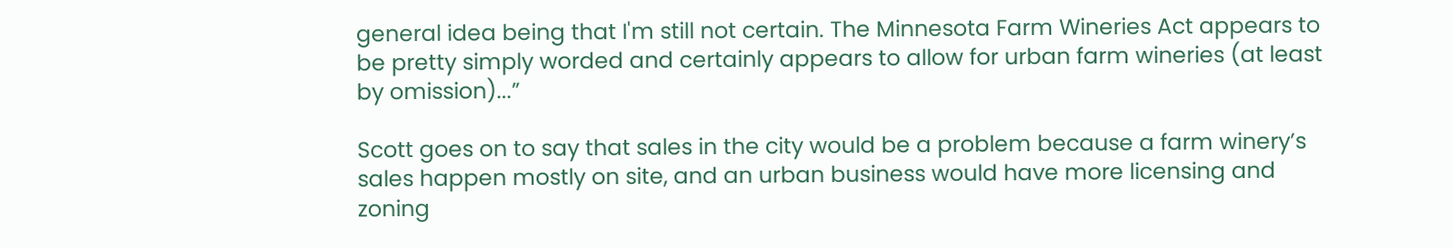general idea being that I'm still not certain. The Minnesota Farm Wineries Act appears to be pretty simply worded and certainly appears to allow for urban farm wineries (at least by omission)...”

Scott goes on to say that sales in the city would be a problem because a farm winery’s sales happen mostly on site, and an urban business would have more licensing and zoning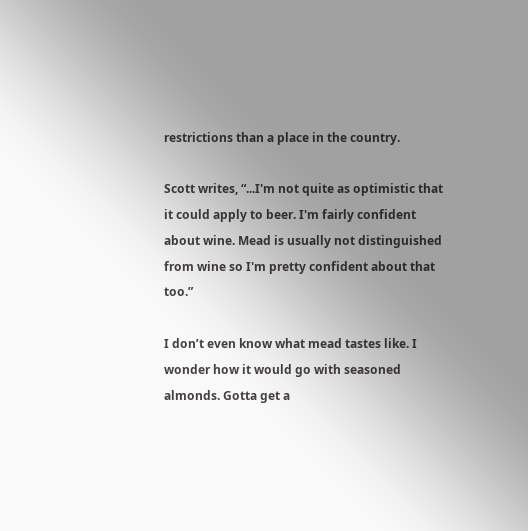restrictions than a place in the country.

Scott writes, “...I'm not quite as optimistic that it could apply to beer. I'm fairly confident about wine. Mead is usually not distinguished from wine so I'm pretty confident about that too.”

I don’t even know what mead tastes like. I wonder how it would go with seasoned almonds. Gotta get a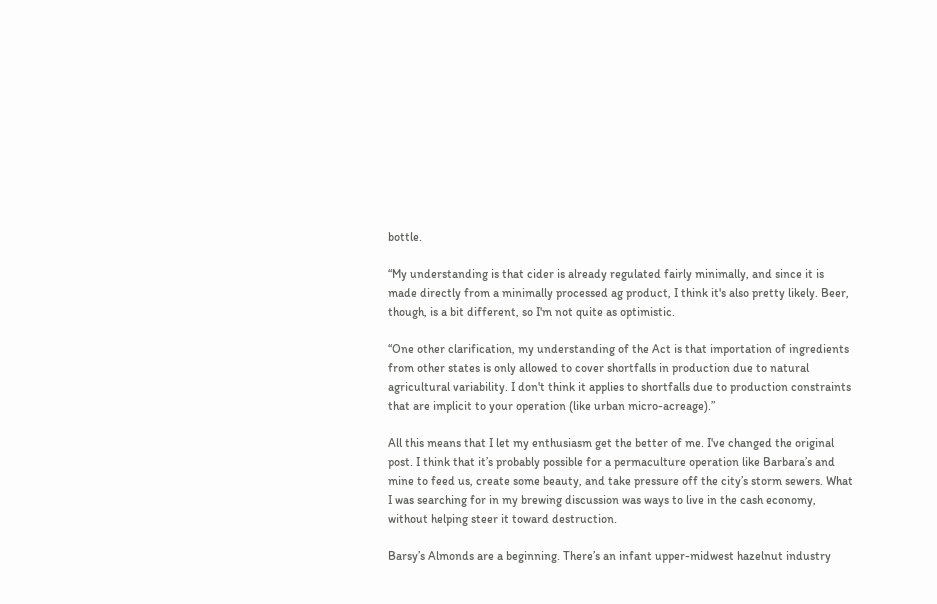bottle.

“My understanding is that cider is already regulated fairly minimally, and since it is made directly from a minimally processed ag product, I think it's also pretty likely. Beer, though, is a bit different, so I'm not quite as optimistic.

“One other clarification, my understanding of the Act is that importation of ingredients from other states is only allowed to cover shortfalls in production due to natural agricultural variability. I don't think it applies to shortfalls due to production constraints that are implicit to your operation (like urban micro-acreage).”

All this means that I let my enthusiasm get the better of me. I've changed the original post. I think that it’s probably possible for a permaculture operation like Barbara’s and mine to feed us, create some beauty, and take pressure off the city’s storm sewers. What I was searching for in my brewing discussion was ways to live in the cash economy, without helping steer it toward destruction.

Barsy’s Almonds are a beginning. There’s an infant upper-midwest hazelnut industry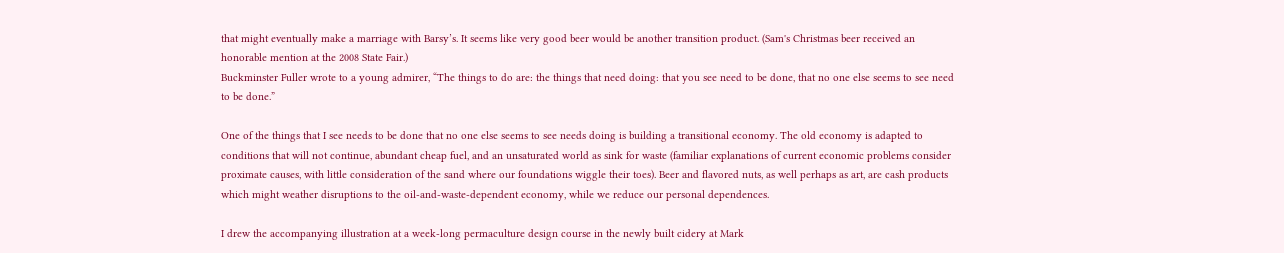that might eventually make a marriage with Barsy’s. It seems like very good beer would be another transition product. (Sam's Christmas beer received an honorable mention at the 2008 State Fair.)
Buckminster Fuller wrote to a young admirer, “The things to do are: the things that need doing: that you see need to be done, that no one else seems to see need to be done.”

One of the things that I see needs to be done that no one else seems to see needs doing is building a transitional economy. The old economy is adapted to conditions that will not continue, abundant cheap fuel, and an unsaturated world as sink for waste (familiar explanations of current economic problems consider proximate causes, with little consideration of the sand where our foundations wiggle their toes). Beer and flavored nuts, as well perhaps as art, are cash products which might weather disruptions to the oil-and-waste-dependent economy, while we reduce our personal dependences.

I drew the accompanying illustration at a week-long permaculture design course in the newly built cidery at Mark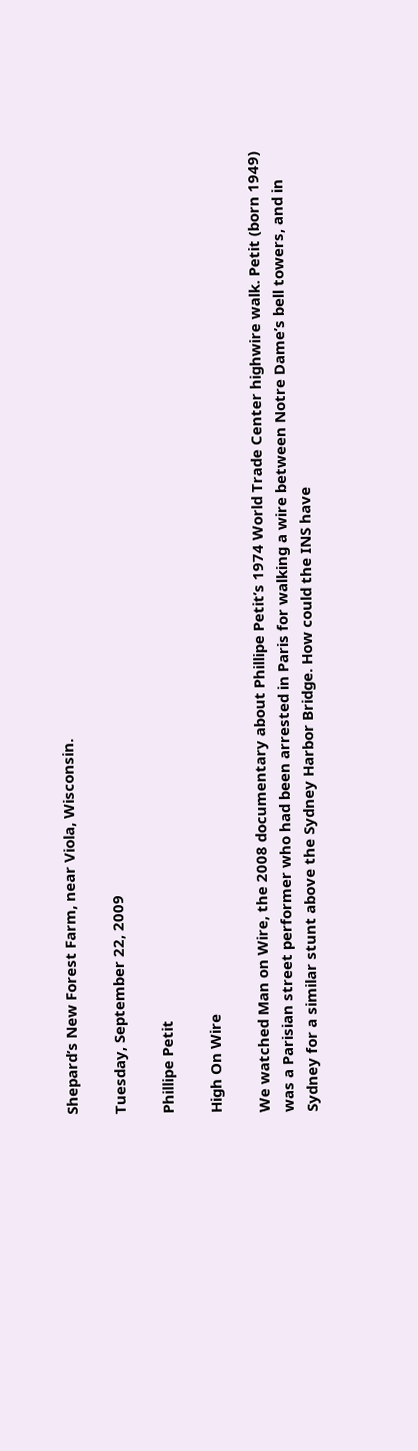Shepard’s New Forest Farm, near Viola, Wisconsin.

Tuesday, September 22, 2009

Phillipe Petit

High On Wire

We watched Man on Wire, the 2008 documentary about Phillipe Petit’s 1974 World Trade Center highwire walk. Petit (born 1949) was a Parisian street performer who had been arrested in Paris for walking a wire between Notre Dame’s bell towers, and in Sydney for a similar stunt above the Sydney Harbor Bridge. How could the INS have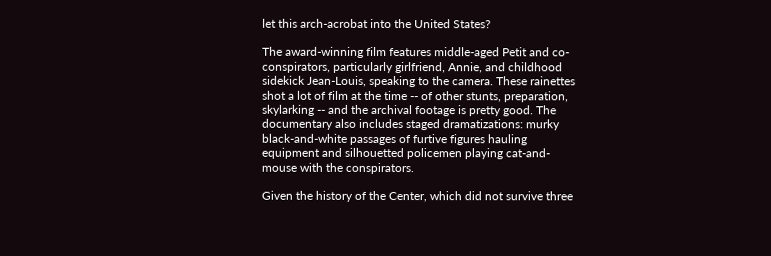let this arch-acrobat into the United States?

The award-winning film features middle-aged Petit and co-conspirators, particularly girlfriend, Annie, and childhood sidekick Jean-Louis, speaking to the camera. These rainettes shot a lot of film at the time -- of other stunts, preparation, skylarking -- and the archival footage is pretty good. The documentary also includes staged dramatizations: murky black-and-white passages of furtive figures hauling equipment and silhouetted policemen playing cat-and-mouse with the conspirators.

Given the history of the Center, which did not survive three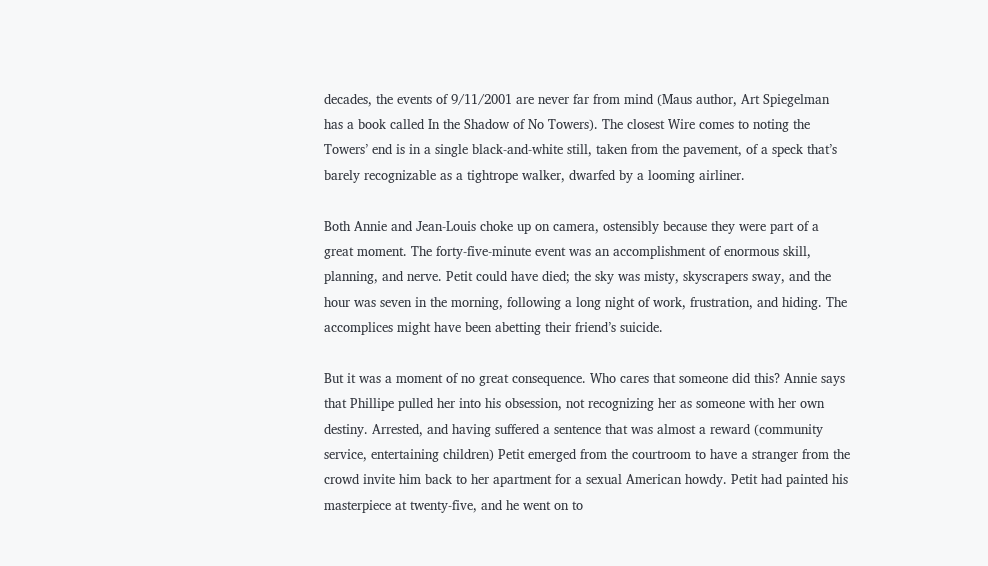decades, the events of 9/11/2001 are never far from mind (Maus author, Art Spiegelman has a book called In the Shadow of No Towers). The closest Wire comes to noting the Towers’ end is in a single black-and-white still, taken from the pavement, of a speck that’s barely recognizable as a tightrope walker, dwarfed by a looming airliner.

Both Annie and Jean-Louis choke up on camera, ostensibly because they were part of a great moment. The forty-five-minute event was an accomplishment of enormous skill, planning, and nerve. Petit could have died; the sky was misty, skyscrapers sway, and the hour was seven in the morning, following a long night of work, frustration, and hiding. The accomplices might have been abetting their friend’s suicide.

But it was a moment of no great consequence. Who cares that someone did this? Annie says that Phillipe pulled her into his obsession, not recognizing her as someone with her own destiny. Arrested, and having suffered a sentence that was almost a reward (community service, entertaining children) Petit emerged from the courtroom to have a stranger from the crowd invite him back to her apartment for a sexual American howdy. Petit had painted his masterpiece at twenty-five, and he went on to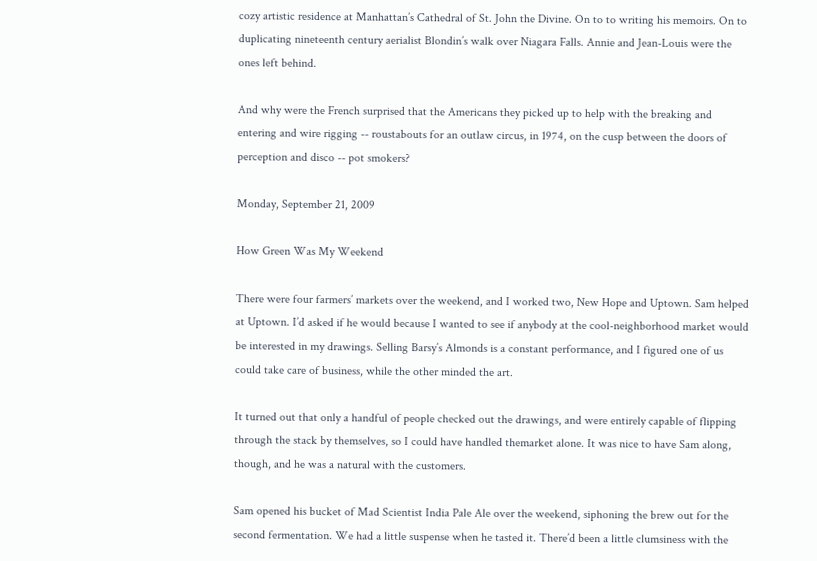cozy artistic residence at Manhattan’s Cathedral of St. John the Divine. On to to writing his memoirs. On to duplicating nineteenth century aerialist Blondin’s walk over Niagara Falls. Annie and Jean-Louis were the ones left behind.

And why were the French surprised that the Americans they picked up to help with the breaking and entering and wire rigging -- roustabouts for an outlaw circus, in 1974, on the cusp between the doors of perception and disco -- pot smokers?

Monday, September 21, 2009

How Green Was My Weekend

There were four farmers’ markets over the weekend, and I worked two, New Hope and Uptown. Sam helped at Uptown. I’d asked if he would because I wanted to see if anybody at the cool-neighborhood market would be interested in my drawings. Selling Barsy’s Almonds is a constant performance, and I figured one of us could take care of business, while the other minded the art.

It turned out that only a handful of people checked out the drawings, and were entirely capable of flipping through the stack by themselves, so I could have handled themarket alone. It was nice to have Sam along, though, and he was a natural with the customers.

Sam opened his bucket of Mad Scientist India Pale Ale over the weekend, siphoning the brew out for the second fermentation. We had a little suspense when he tasted it. There’d been a little clumsiness with the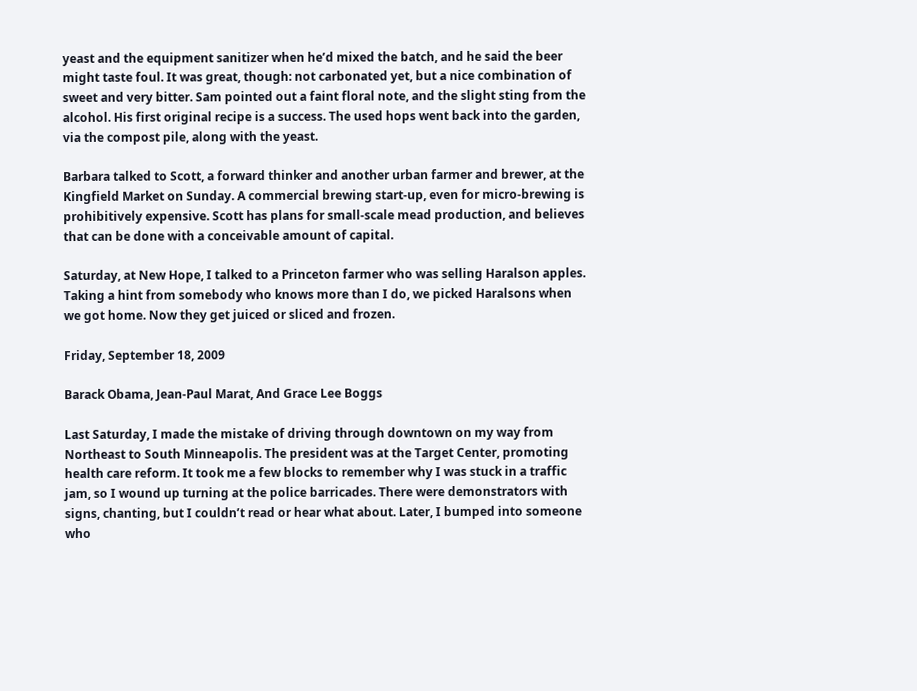yeast and the equipment sanitizer when he’d mixed the batch, and he said the beer might taste foul. It was great, though: not carbonated yet, but a nice combination of sweet and very bitter. Sam pointed out a faint floral note, and the slight sting from the alcohol. His first original recipe is a success. The used hops went back into the garden, via the compost pile, along with the yeast.

Barbara talked to Scott, a forward thinker and another urban farmer and brewer, at the Kingfield Market on Sunday. A commercial brewing start-up, even for micro-brewing is prohibitively expensive. Scott has plans for small-scale mead production, and believes that can be done with a conceivable amount of capital.

Saturday, at New Hope, I talked to a Princeton farmer who was selling Haralson apples. Taking a hint from somebody who knows more than I do, we picked Haralsons when we got home. Now they get juiced or sliced and frozen.

Friday, September 18, 2009

Barack Obama, Jean-Paul Marat, And Grace Lee Boggs

Last Saturday, I made the mistake of driving through downtown on my way from Northeast to South Minneapolis. The president was at the Target Center, promoting health care reform. It took me a few blocks to remember why I was stuck in a traffic jam, so I wound up turning at the police barricades. There were demonstrators with signs, chanting, but I couldn’t read or hear what about. Later, I bumped into someone who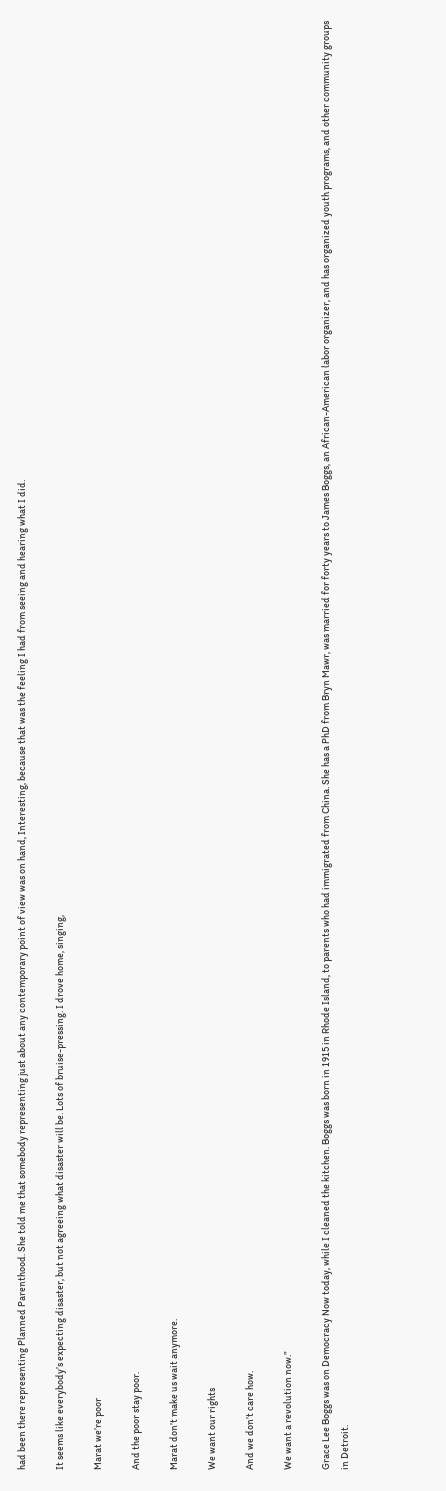had been there representing Planned Parenthood. She told me that somebody representing just about any contemporary point of view was on hand, Interesting, because that was the feeling I had from seeing and hearing what I did.

It seems like everybody’s expecting disaster, but not agreeing what disaster will be. Lots of bruise-pressing. I drove home, singing,

Marat we’re poor

And the poor stay poor.

Marat don’t make us wait anymore.

We want our rights

And we don’t care how.

We want a revolution now.”

Grace Lee Boggs was on Democracy Now today, while I cleaned the kitchen. Boggs was born in 1915 in Rhode Island, to parents who had immigrated from China. She has a PhD from Bryn Mawr, was married for forty years to James Boggs, an African-American labor organizer, and has organized youth programs, and other community groups in Detroit.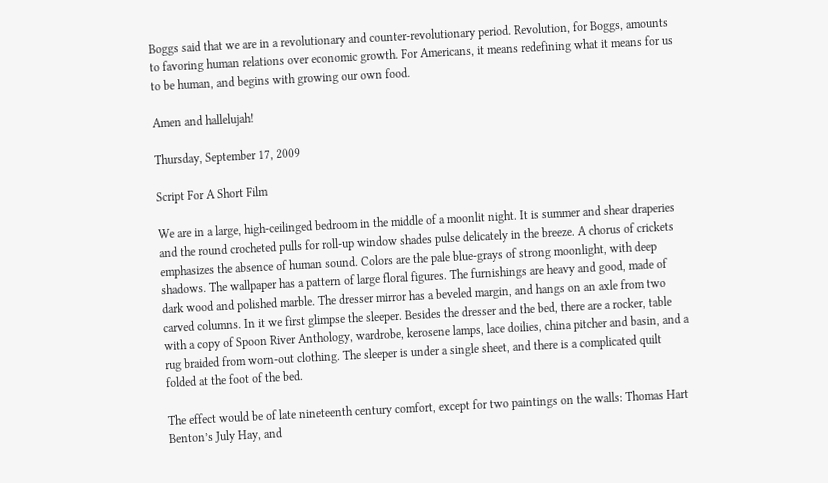Boggs said that we are in a revolutionary and counter-revolutionary period. Revolution, for Boggs, amounts to favoring human relations over economic growth. For Americans, it means redefining what it means for us to be human, and begins with growing our own food.

Amen and hallelujah!

Thursday, September 17, 2009

Script For A Short Film

We are in a large, high-ceilinged bedroom in the middle of a moonlit night. It is summer and shear draperies and the round crocheted pulls for roll-up window shades pulse delicately in the breeze. A chorus of crickets emphasizes the absence of human sound. Colors are the pale blue-grays of strong moonlight, with deep shadows. The wallpaper has a pattern of large floral figures. The furnishings are heavy and good, made of dark wood and polished marble. The dresser mirror has a beveled margin, and hangs on an axle from two carved columns. In it we first glimpse the sleeper. Besides the dresser and the bed, there are a rocker, table with a copy of Spoon River Anthology, wardrobe, kerosene lamps, lace doilies, china pitcher and basin, and a rug braided from worn-out clothing. The sleeper is under a single sheet, and there is a complicated quilt folded at the foot of the bed.

The effect would be of late nineteenth century comfort, except for two paintings on the walls: Thomas Hart Benton’s July Hay, and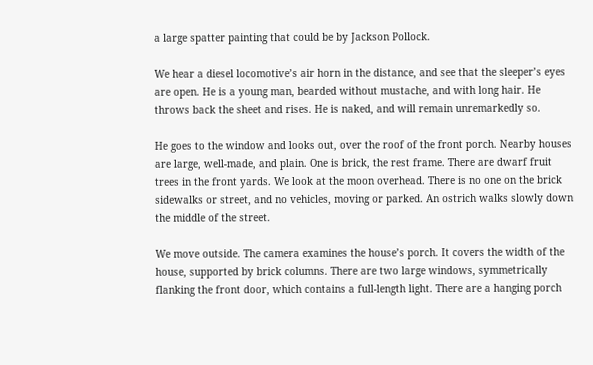a large spatter painting that could be by Jackson Pollock.

We hear a diesel locomotive’s air horn in the distance, and see that the sleeper’s eyes are open. He is a young man, bearded without mustache, and with long hair. He throws back the sheet and rises. He is naked, and will remain unremarkedly so.

He goes to the window and looks out, over the roof of the front porch. Nearby houses are large, well-made, and plain. One is brick, the rest frame. There are dwarf fruit trees in the front yards. We look at the moon overhead. There is no one on the brick sidewalks or street, and no vehicles, moving or parked. An ostrich walks slowly down the middle of the street.

We move outside. The camera examines the house’s porch. It covers the width of the house, supported by brick columns. There are two large windows, symmetrically flanking the front door, which contains a full-length light. There are a hanging porch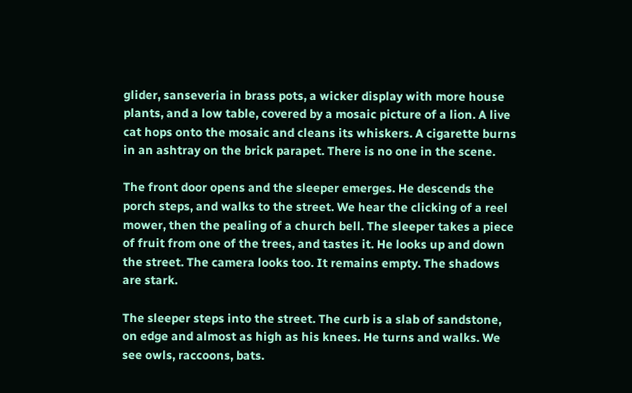glider, sanseveria in brass pots, a wicker display with more house plants, and a low table, covered by a mosaic picture of a lion. A live cat hops onto the mosaic and cleans its whiskers. A cigarette burns in an ashtray on the brick parapet. There is no one in the scene.

The front door opens and the sleeper emerges. He descends the porch steps, and walks to the street. We hear the clicking of a reel mower, then the pealing of a church bell. The sleeper takes a piece of fruit from one of the trees, and tastes it. He looks up and down the street. The camera looks too. It remains empty. The shadows are stark.

The sleeper steps into the street. The curb is a slab of sandstone, on edge and almost as high as his knees. He turns and walks. We see owls, raccoons, bats.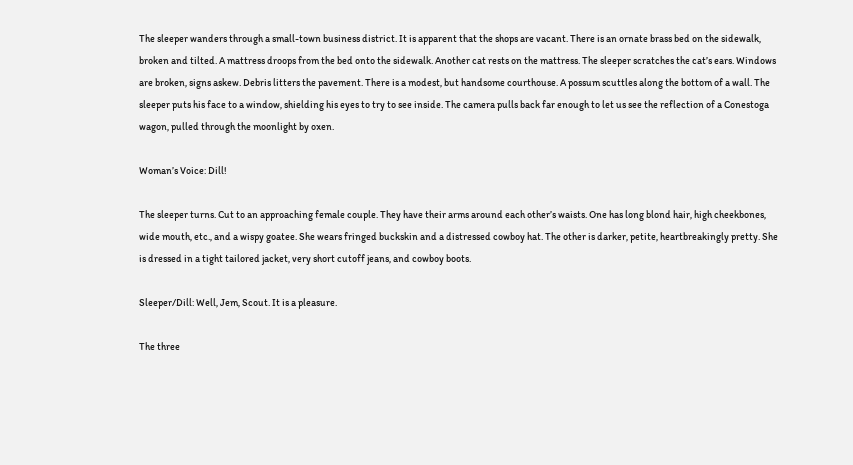The sleeper wanders through a small-town business district. It is apparent that the shops are vacant. There is an ornate brass bed on the sidewalk, broken and tilted. A mattress droops from the bed onto the sidewalk. Another cat rests on the mattress. The sleeper scratches the cat’s ears. Windows are broken, signs askew. Debris litters the pavement. There is a modest, but handsome courthouse. A possum scuttles along the bottom of a wall. The sleeper puts his face to a window, shielding his eyes to try to see inside. The camera pulls back far enough to let us see the reflection of a Conestoga wagon, pulled through the moonlight by oxen.

Woman’s Voice: Dill!

The sleeper turns. Cut to an approaching female couple. They have their arms around each other’s waists. One has long blond hair, high cheekbones, wide mouth, etc., and a wispy goatee. She wears fringed buckskin and a distressed cowboy hat. The other is darker, petite, heartbreakingly pretty. She is dressed in a tight tailored jacket, very short cutoff jeans, and cowboy boots.

Sleeper/Dill: Well, Jem, Scout. It is a pleasure.

The three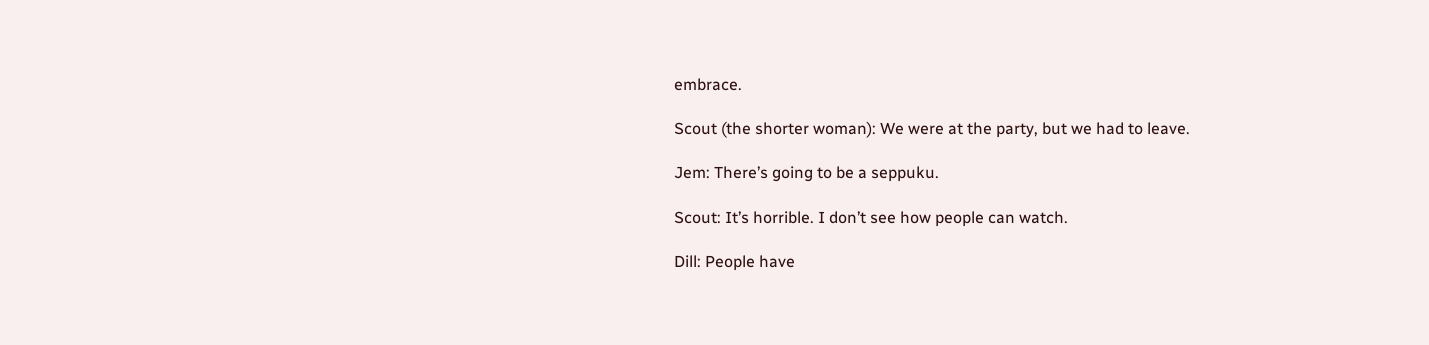embrace.

Scout (the shorter woman): We were at the party, but we had to leave.

Jem: There’s going to be a seppuku.

Scout: It’s horrible. I don’t see how people can watch.

Dill: People have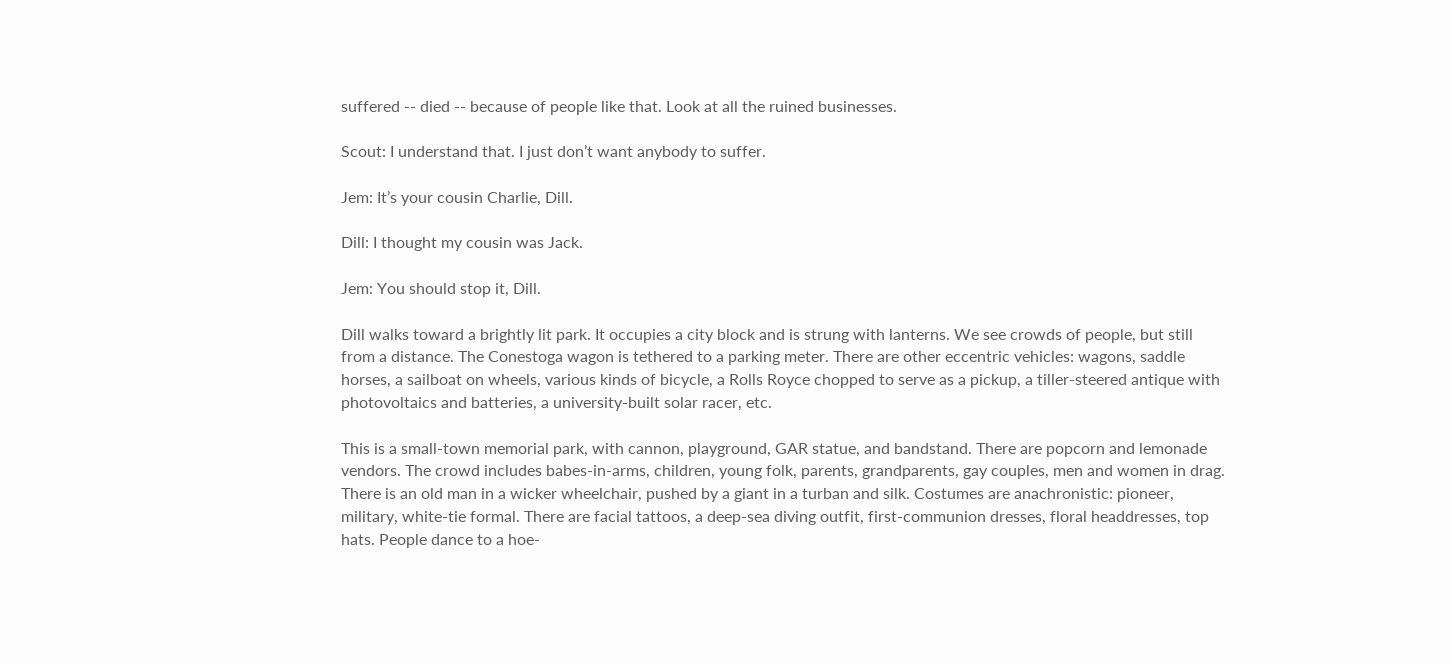suffered -- died -- because of people like that. Look at all the ruined businesses.

Scout: I understand that. I just don’t want anybody to suffer.

Jem: It’s your cousin Charlie, Dill.

Dill: I thought my cousin was Jack.

Jem: You should stop it, Dill.

Dill walks toward a brightly lit park. It occupies a city block and is strung with lanterns. We see crowds of people, but still from a distance. The Conestoga wagon is tethered to a parking meter. There are other eccentric vehicles: wagons, saddle horses, a sailboat on wheels, various kinds of bicycle, a Rolls Royce chopped to serve as a pickup, a tiller-steered antique with photovoltaics and batteries, a university-built solar racer, etc.

This is a small-town memorial park, with cannon, playground, GAR statue, and bandstand. There are popcorn and lemonade vendors. The crowd includes babes-in-arms, children, young folk, parents, grandparents, gay couples, men and women in drag. There is an old man in a wicker wheelchair, pushed by a giant in a turban and silk. Costumes are anachronistic: pioneer, military, white-tie formal. There are facial tattoos, a deep-sea diving outfit, first-communion dresses, floral headdresses, top hats. People dance to a hoe-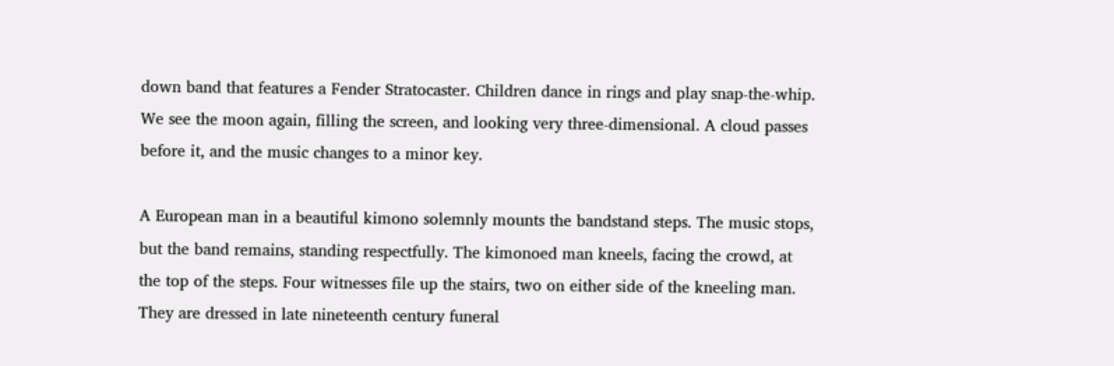down band that features a Fender Stratocaster. Children dance in rings and play snap-the-whip. We see the moon again, filling the screen, and looking very three-dimensional. A cloud passes before it, and the music changes to a minor key.

A European man in a beautiful kimono solemnly mounts the bandstand steps. The music stops, but the band remains, standing respectfully. The kimonoed man kneels, facing the crowd, at the top of the steps. Four witnesses file up the stairs, two on either side of the kneeling man. They are dressed in late nineteenth century funeral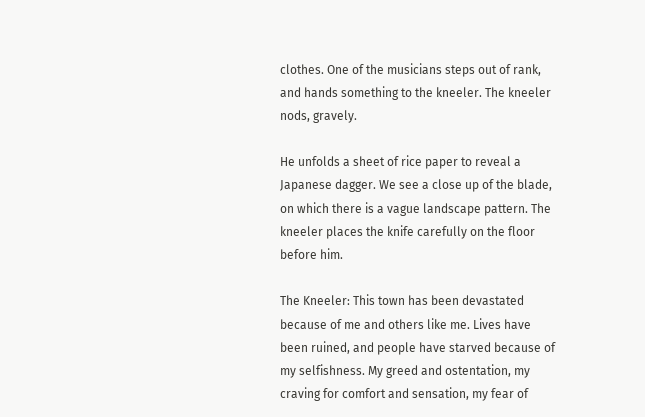clothes. One of the musicians steps out of rank, and hands something to the kneeler. The kneeler nods, gravely.

He unfolds a sheet of rice paper to reveal a Japanese dagger. We see a close up of the blade, on which there is a vague landscape pattern. The kneeler places the knife carefully on the floor before him.

The Kneeler: This town has been devastated because of me and others like me. Lives have been ruined, and people have starved because of my selfishness. My greed and ostentation, my craving for comfort and sensation, my fear of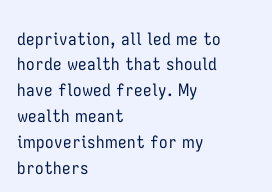deprivation, all led me to horde wealth that should have flowed freely. My wealth meant impoverishment for my brothers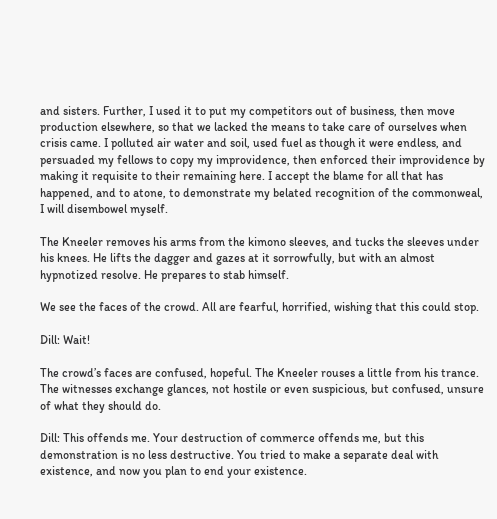and sisters. Further, I used it to put my competitors out of business, then move production elsewhere, so that we lacked the means to take care of ourselves when crisis came. I polluted air water and soil, used fuel as though it were endless, and persuaded my fellows to copy my improvidence, then enforced their improvidence by making it requisite to their remaining here. I accept the blame for all that has happened, and to atone, to demonstrate my belated recognition of the commonweal, I will disembowel myself.

The Kneeler removes his arms from the kimono sleeves, and tucks the sleeves under his knees. He lifts the dagger and gazes at it sorrowfully, but with an almost hypnotized resolve. He prepares to stab himself.

We see the faces of the crowd. All are fearful, horrified, wishing that this could stop.

Dill: Wait!

The crowd’s faces are confused, hopeful. The Kneeler rouses a little from his trance. The witnesses exchange glances, not hostile or even suspicious, but confused, unsure of what they should do.

Dill: This offends me. Your destruction of commerce offends me, but this demonstration is no less destructive. You tried to make a separate deal with existence, and now you plan to end your existence.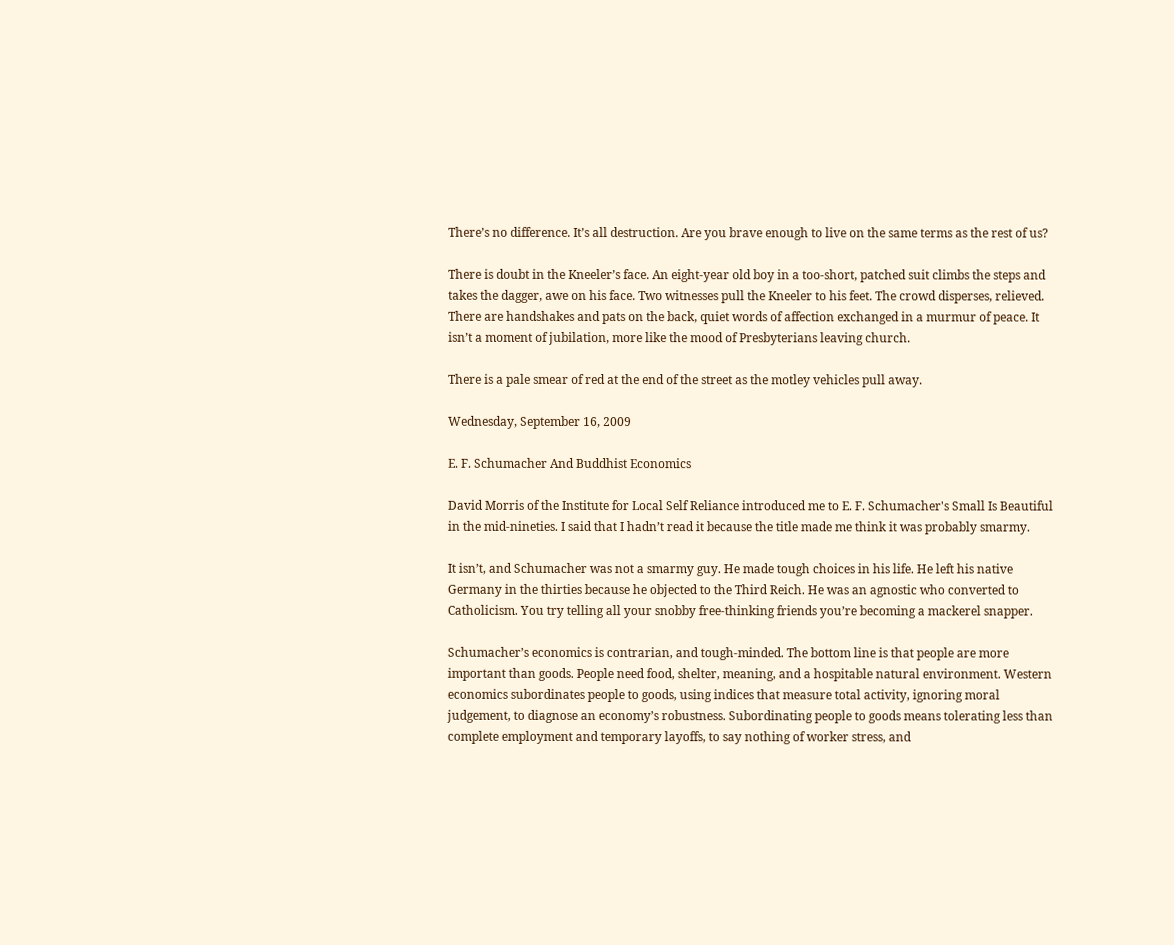There’s no difference. It’s all destruction. Are you brave enough to live on the same terms as the rest of us?

There is doubt in the Kneeler’s face. An eight-year old boy in a too-short, patched suit climbs the steps and takes the dagger, awe on his face. Two witnesses pull the Kneeler to his feet. The crowd disperses, relieved. There are handshakes and pats on the back, quiet words of affection exchanged in a murmur of peace. It isn’t a moment of jubilation, more like the mood of Presbyterians leaving church.

There is a pale smear of red at the end of the street as the motley vehicles pull away.

Wednesday, September 16, 2009

E. F. Schumacher And Buddhist Economics

David Morris of the Institute for Local Self Reliance introduced me to E. F. Schumacher's Small Is Beautiful in the mid-nineties. I said that I hadn’t read it because the title made me think it was probably smarmy.

It isn’t, and Schumacher was not a smarmy guy. He made tough choices in his life. He left his native Germany in the thirties because he objected to the Third Reich. He was an agnostic who converted to Catholicism. You try telling all your snobby free-thinking friends you’re becoming a mackerel snapper.

Schumacher’s economics is contrarian, and tough-minded. The bottom line is that people are more important than goods. People need food, shelter, meaning, and a hospitable natural environment. Western economics subordinates people to goods, using indices that measure total activity, ignoring moral judgement, to diagnose an economy’s robustness. Subordinating people to goods means tolerating less than complete employment and temporary layoffs, to say nothing of worker stress, and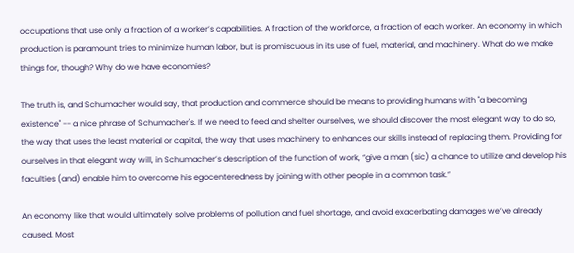occupations that use only a fraction of a worker’s capabilities. A fraction of the workforce, a fraction of each worker. An economy in which production is paramount tries to minimize human labor, but is promiscuous in its use of fuel, material, and machinery. What do we make things for, though? Why do we have economies?

The truth is, and Schumacher would say, that production and commerce should be means to providing humans with "a becoming existence" -- a nice phrase of Schumacher's. If we need to feed and shelter ourselves, we should discover the most elegant way to do so, the way that uses the least material or capital, the way that uses machinery to enhances our skills instead of replacing them. Providing for ourselves in that elegant way will, in Schumacher’s description of the function of work, “give a man (sic) a chance to utilize and develop his faculties (and) enable him to overcome his egocenteredness by joining with other people in a common task.”

An economy like that would ultimately solve problems of pollution and fuel shortage, and avoid exacerbating damages we’ve already caused. Most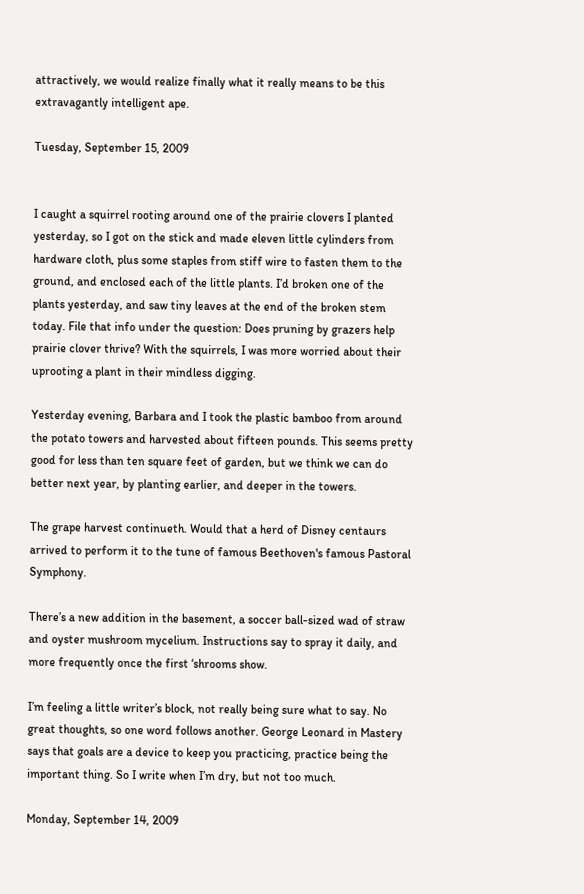attractively, we would realize finally what it really means to be this extravagantly intelligent ape.

Tuesday, September 15, 2009


I caught a squirrel rooting around one of the prairie clovers I planted yesterday, so I got on the stick and made eleven little cylinders from hardware cloth, plus some staples from stiff wire to fasten them to the ground, and enclosed each of the little plants. I’d broken one of the plants yesterday, and saw tiny leaves at the end of the broken stem today. File that info under the question: Does pruning by grazers help prairie clover thrive? With the squirrels, I was more worried about their uprooting a plant in their mindless digging.

Yesterday evening, Barbara and I took the plastic bamboo from around the potato towers and harvested about fifteen pounds. This seems pretty good for less than ten square feet of garden, but we think we can do better next year, by planting earlier, and deeper in the towers.

The grape harvest continueth. Would that a herd of Disney centaurs arrived to perform it to the tune of famous Beethoven's famous Pastoral Symphony.

There’s a new addition in the basement, a soccer ball-sized wad of straw and oyster mushroom mycelium. Instructions say to spray it daily, and more frequently once the first ‘shrooms show.

I’m feeling a little writer’s block, not really being sure what to say. No great thoughts, so one word follows another. George Leonard in Mastery says that goals are a device to keep you practicing, practice being the important thing. So I write when I’m dry, but not too much.

Monday, September 14, 2009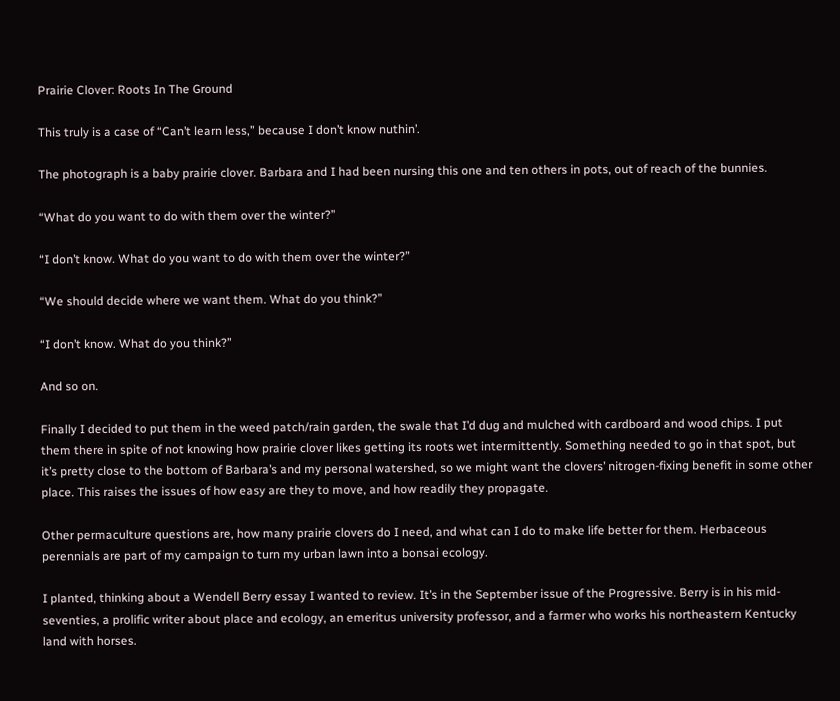Prairie Clover: Roots In The Ground

This truly is a case of “Can’t learn less,” because I don’t know nuthin’.

The photograph is a baby prairie clover. Barbara and I had been nursing this one and ten others in pots, out of reach of the bunnies.

“What do you want to do with them over the winter?”

“I don’t know. What do you want to do with them over the winter?”

“We should decide where we want them. What do you think?”

“I don’t know. What do you think?”

And so on.

Finally I decided to put them in the weed patch/rain garden, the swale that I’d dug and mulched with cardboard and wood chips. I put them there in spite of not knowing how prairie clover likes getting its roots wet intermittently. Something needed to go in that spot, but it’s pretty close to the bottom of Barbara’s and my personal watershed, so we might want the clovers’ nitrogen-fixing benefit in some other place. This raises the issues of how easy are they to move, and how readily they propagate.

Other permaculture questions are, how many prairie clovers do I need, and what can I do to make life better for them. Herbaceous perennials are part of my campaign to turn my urban lawn into a bonsai ecology.

I planted, thinking about a Wendell Berry essay I wanted to review. It’s in the September issue of the Progressive. Berry is in his mid-seventies, a prolific writer about place and ecology, an emeritus university professor, and a farmer who works his northeastern Kentucky land with horses.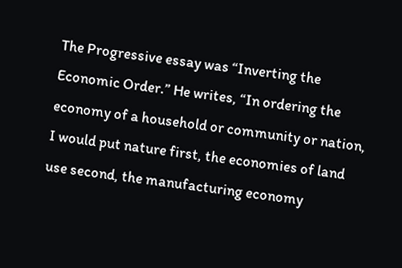The Progressive essay was “Inverting the Economic Order.” He writes, “In ordering the economy of a household or community or nation, I would put nature first, the economies of land use second, the manufacturing economy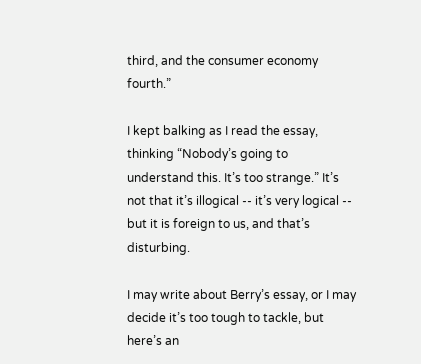third, and the consumer economy fourth.”

I kept balking as I read the essay, thinking “Nobody’s going to understand this. It’s too strange.” It’s not that it’s illogical -- it’s very logical -- but it is foreign to us, and that’s disturbing.

I may write about Berry’s essay, or I may decide it’s too tough to tackle, but here’s an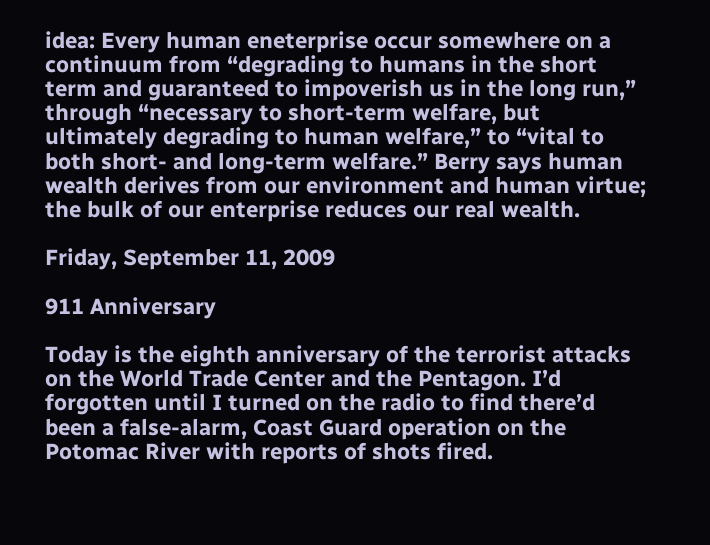idea: Every human eneterprise occur somewhere on a continuum from “degrading to humans in the short term and guaranteed to impoverish us in the long run,” through “necessary to short-term welfare, but ultimately degrading to human welfare,” to “vital to both short- and long-term welfare.” Berry says human wealth derives from our environment and human virtue; the bulk of our enterprise reduces our real wealth.

Friday, September 11, 2009

911 Anniversary

Today is the eighth anniversary of the terrorist attacks on the World Trade Center and the Pentagon. I’d forgotten until I turned on the radio to find there’d been a false-alarm, Coast Guard operation on the Potomac River with reports of shots fired.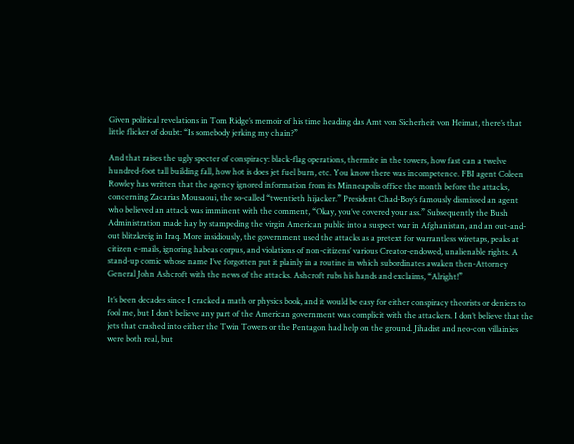Given political revelations in Tom Ridge’s memoir of his time heading das Amt von Sicherheit von Heimat, there’s that little flicker of doubt: “Is somebody jerking my chain?”

And that raises the ugly specter of conspiracy: black-flag operations, thermite in the towers, how fast can a twelve hundred-foot tall building fall, how hot is does jet fuel burn, etc. You know there was incompetence. FBI agent Coleen Rowley has written that the agency ignored information from its Minneapolis office the month before the attacks, concerning Zacarias Mousaoui, the so-called “twentieth hijacker.” President Chad-Boy’s famously dismissed an agent who believed an attack was imminent with the comment, “Okay, you’ve covered your ass.” Subsequently the Bush Administration made hay by stampeding the virgin American public into a suspect war in Afghanistan, and an out-and-out blitzkreig in Iraq. More insidiously, the government used the attacks as a pretext for warrantless wiretaps, peaks at citizen e-mails, ignoring habeas corpus, and violations of non-citizens’ various Creator-endowed, unalienable rights. A stand-up comic whose name I’ve forgotten put it plainly in a routine in which subordinates awaken then-Attorney General John Ashcroft with the news of the attacks. Ashcroft rubs his hands and exclaims, “Alright!”

It’s been decades since I cracked a math or physics book, and it would be easy for either conspiracy theorists or deniers to fool me, but I don’t believe any part of the American government was complicit with the attackers. I don’t believe that the jets that crashed into either the Twin Towers or the Pentagon had help on the ground. Jihadist and neo-con villainies were both real, but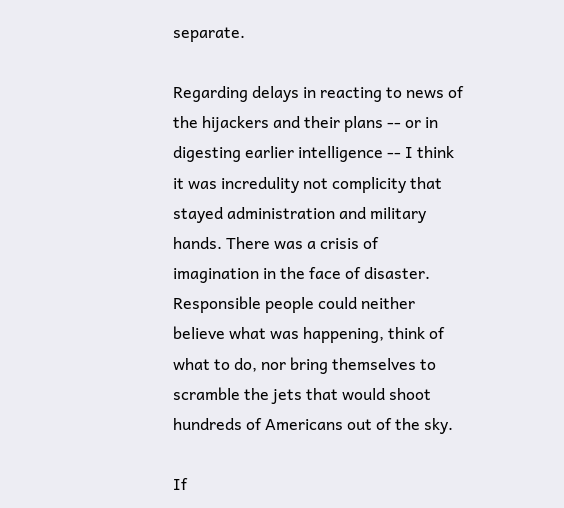separate.

Regarding delays in reacting to news of the hijackers and their plans -- or in digesting earlier intelligence -- I think it was incredulity not complicity that stayed administration and military hands. There was a crisis of imagination in the face of disaster. Responsible people could neither believe what was happening, think of what to do, nor bring themselves to scramble the jets that would shoot hundreds of Americans out of the sky.

If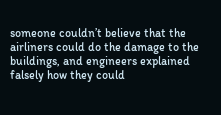someone couldn’t believe that the airliners could do the damage to the buildings, and engineers explained falsely how they could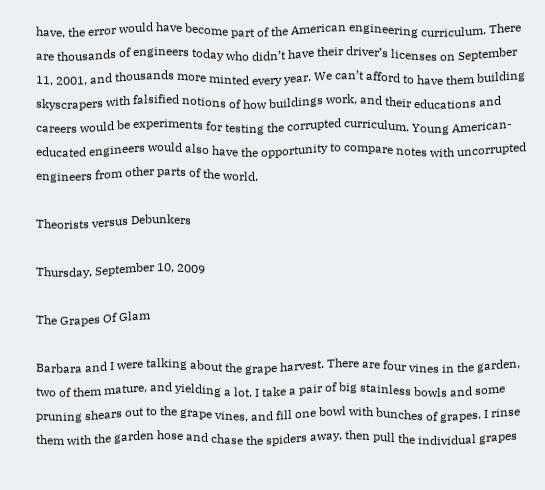have, the error would have become part of the American engineering curriculum. There are thousands of engineers today who didn’t have their driver’s licenses on September 11, 2001, and thousands more minted every year. We can’t afford to have them building skyscrapers with falsified notions of how buildings work, and their educations and careers would be experiments for testing the corrupted curriculum. Young American-educated engineers would also have the opportunity to compare notes with uncorrupted engineers from other parts of the world.

Theorists versus Debunkers

Thursday, September 10, 2009

The Grapes Of Glam

Barbara and I were talking about the grape harvest. There are four vines in the garden, two of them mature, and yielding a lot. I take a pair of big stainless bowls and some pruning shears out to the grape vines, and fill one bowl with bunches of grapes. I rinse them with the garden hose and chase the spiders away, then pull the individual grapes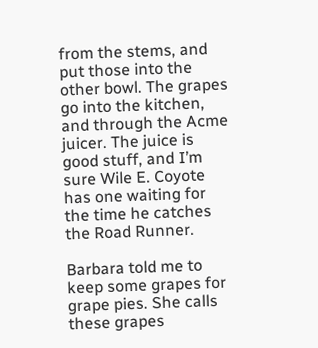from the stems, and put those into the other bowl. The grapes go into the kitchen, and through the Acme juicer. The juice is good stuff, and I’m sure Wile E. Coyote has one waiting for the time he catches the Road Runner.

Barbara told me to keep some grapes for grape pies. She calls these grapes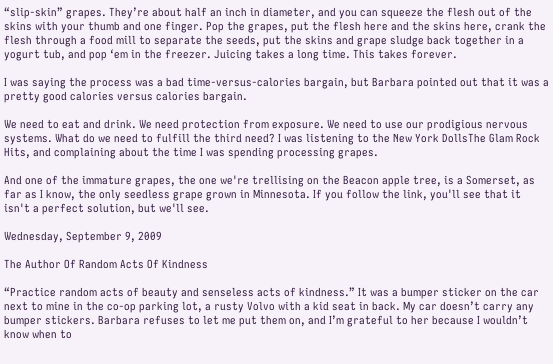“slip-skin” grapes. They’re about half an inch in diameter, and you can squeeze the flesh out of the skins with your thumb and one finger. Pop the grapes, put the flesh here and the skins here, crank the flesh through a food mill to separate the seeds, put the skins and grape sludge back together in a yogurt tub, and pop ‘em in the freezer. Juicing takes a long time. This takes forever.

I was saying the process was a bad time-versus-calories bargain, but Barbara pointed out that it was a pretty good calories versus calories bargain.

We need to eat and drink. We need protection from exposure. We need to use our prodigious nervous systems. What do we need to fulfill the third need? I was listening to the New York DollsThe Glam Rock Hits, and complaining about the time I was spending processing grapes.

And one of the immature grapes, the one we're trellising on the Beacon apple tree, is a Somerset, as far as I know, the only seedless grape grown in Minnesota. If you follow the link, you'll see that it isn't a perfect solution, but we'll see.

Wednesday, September 9, 2009

The Author Of Random Acts Of Kindness

“Practice random acts of beauty and senseless acts of kindness.” It was a bumper sticker on the car next to mine in the co-op parking lot, a rusty Volvo with a kid seat in back. My car doesn’t carry any bumper stickers. Barbara refuses to let me put them on, and I’m grateful to her because I wouldn’t know when to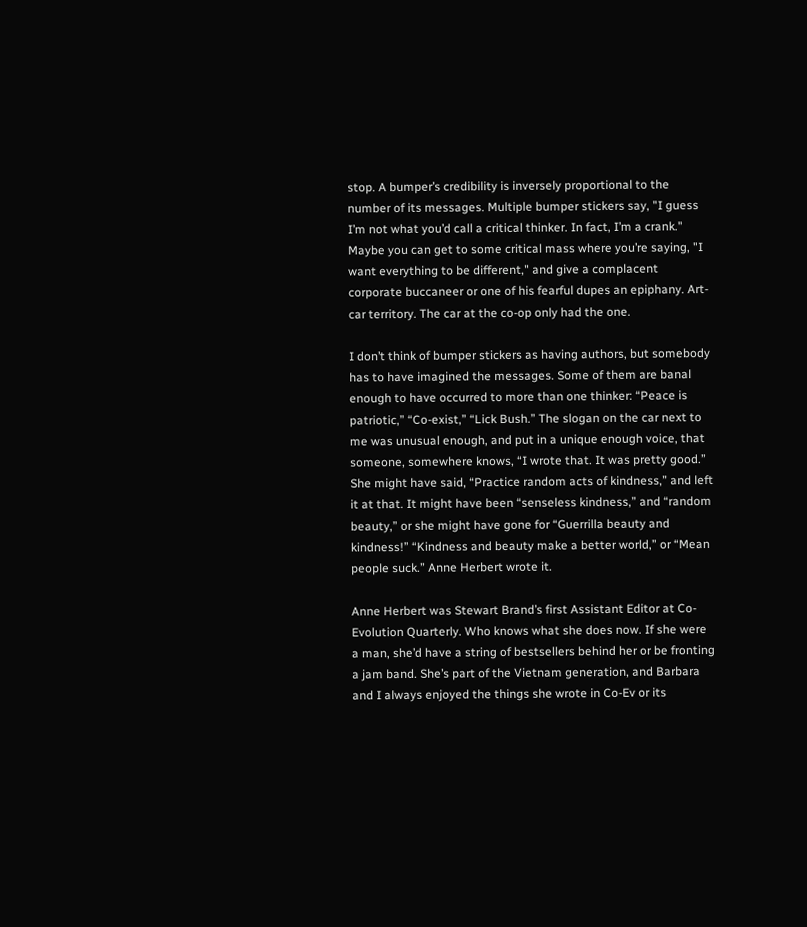stop. A bumper’s credibility is inversely proportional to the number of its messages. Multiple bumper stickers say, "I guess I’m not what you’d call a critical thinker. In fact, I’m a crank." Maybe you can get to some critical mass where you’re saying, "I want everything to be different," and give a complacent corporate buccaneer or one of his fearful dupes an epiphany. Art-car territory. The car at the co-op only had the one.

I don’t think of bumper stickers as having authors, but somebody has to have imagined the messages. Some of them are banal enough to have occurred to more than one thinker: “Peace is patriotic,” “Co-exist,” “Lick Bush.” The slogan on the car next to me was unusual enough, and put in a unique enough voice, that someone, somewhere knows, “I wrote that. It was pretty good.” She might have said, “Practice random acts of kindness,” and left it at that. It might have been “senseless kindness,” and “random beauty,” or she might have gone for “Guerrilla beauty and kindness!” “Kindness and beauty make a better world,” or “Mean people suck.” Anne Herbert wrote it.

Anne Herbert was Stewart Brand’s first Assistant Editor at Co-Evolution Quarterly. Who knows what she does now. If she were a man, she’d have a string of bestsellers behind her or be fronting a jam band. She’s part of the Vietnam generation, and Barbara and I always enjoyed the things she wrote in Co-Ev or its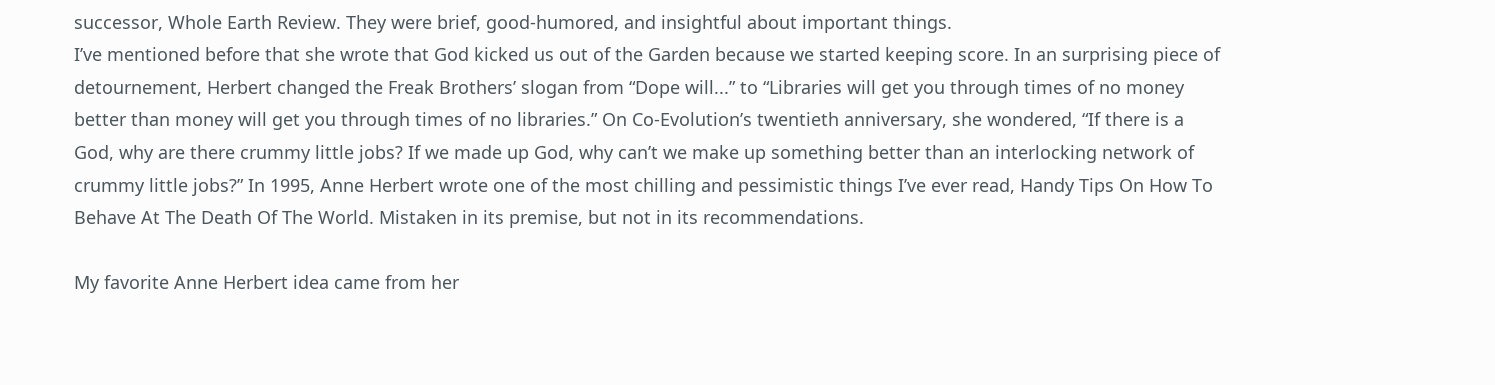successor, Whole Earth Review. They were brief, good-humored, and insightful about important things.
I’ve mentioned before that she wrote that God kicked us out of the Garden because we started keeping score. In an surprising piece of detournement, Herbert changed the Freak Brothers’ slogan from “Dope will...” to “Libraries will get you through times of no money better than money will get you through times of no libraries.” On Co-Evolution’s twentieth anniversary, she wondered, “If there is a God, why are there crummy little jobs? If we made up God, why can’t we make up something better than an interlocking network of crummy little jobs?” In 1995, Anne Herbert wrote one of the most chilling and pessimistic things I’ve ever read, Handy Tips On How To Behave At The Death Of The World. Mistaken in its premise, but not in its recommendations.

My favorite Anne Herbert idea came from her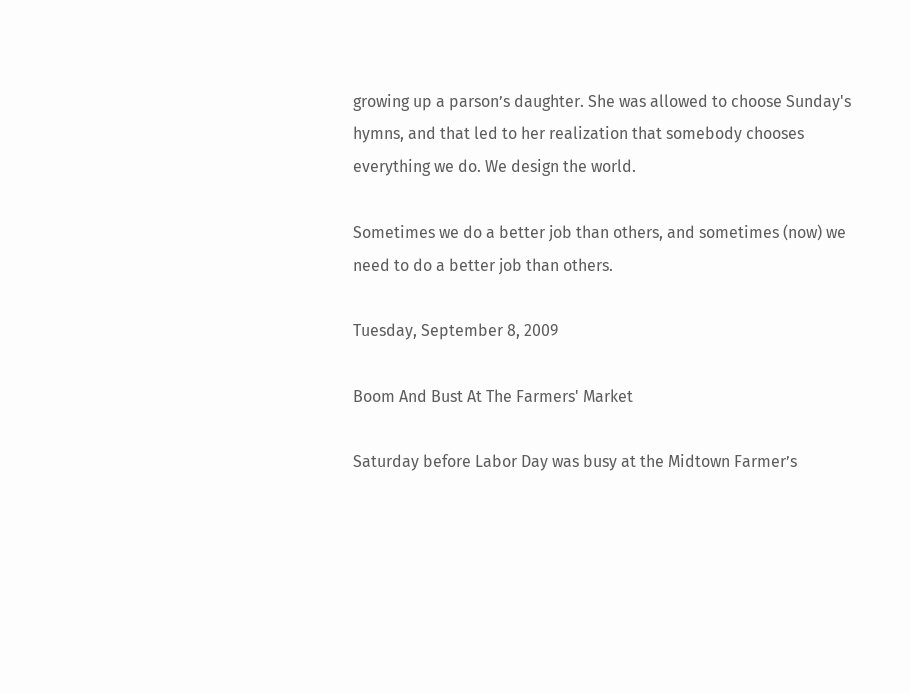growing up a parson’s daughter. She was allowed to choose Sunday's hymns, and that led to her realization that somebody chooses everything we do. We design the world.

Sometimes we do a better job than others, and sometimes (now) we need to do a better job than others.

Tuesday, September 8, 2009

Boom And Bust At The Farmers' Market

Saturday before Labor Day was busy at the Midtown Farmer’s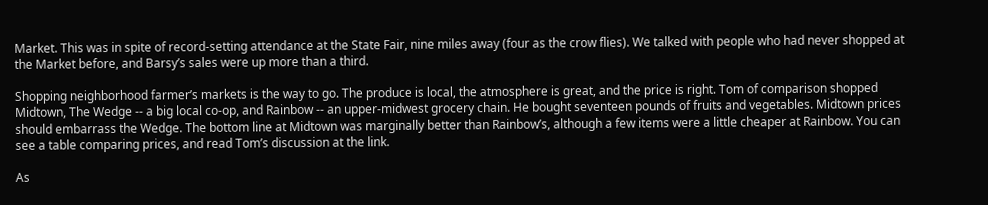Market. This was in spite of record-setting attendance at the State Fair, nine miles away (four as the crow flies). We talked with people who had never shopped at the Market before, and Barsy’s sales were up more than a third.

Shopping neighborhood farmer’s markets is the way to go. The produce is local, the atmosphere is great, and the price is right. Tom of comparison shopped Midtown, The Wedge -- a big local co-op, and Rainbow -- an upper-midwest grocery chain. He bought seventeen pounds of fruits and vegetables. Midtown prices should embarrass the Wedge. The bottom line at Midtown was marginally better than Rainbow’s, although a few items were a little cheaper at Rainbow. You can see a table comparing prices, and read Tom’s discussion at the link.

As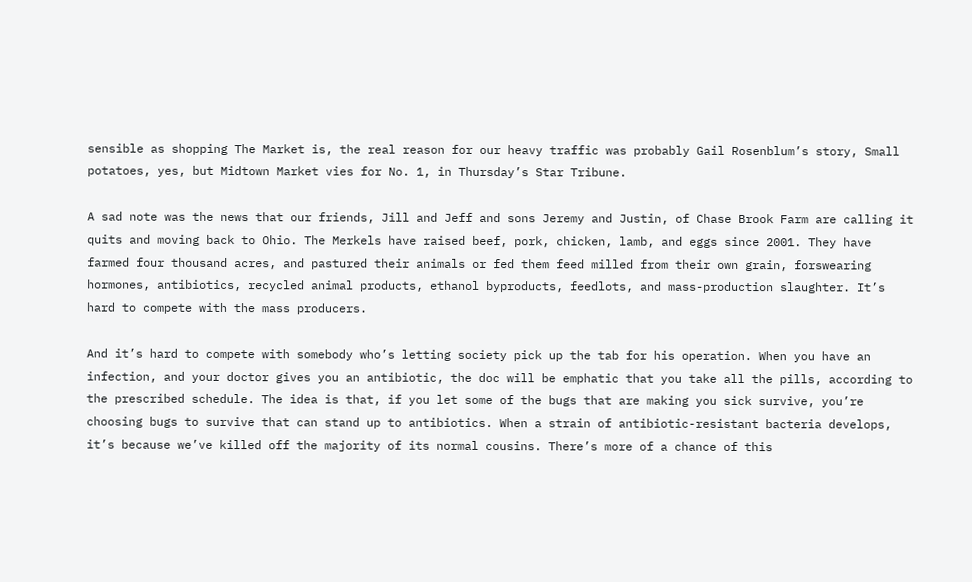sensible as shopping The Market is, the real reason for our heavy traffic was probably Gail Rosenblum’s story, Small potatoes, yes, but Midtown Market vies for No. 1, in Thursday’s Star Tribune.

A sad note was the news that our friends, Jill and Jeff and sons Jeremy and Justin, of Chase Brook Farm are calling it quits and moving back to Ohio. The Merkels have raised beef, pork, chicken, lamb, and eggs since 2001. They have farmed four thousand acres, and pastured their animals or fed them feed milled from their own grain, forswearing hormones, antibiotics, recycled animal products, ethanol byproducts, feedlots, and mass-production slaughter. It’s hard to compete with the mass producers.

And it’s hard to compete with somebody who’s letting society pick up the tab for his operation. When you have an infection, and your doctor gives you an antibiotic, the doc will be emphatic that you take all the pills, according to the prescribed schedule. The idea is that, if you let some of the bugs that are making you sick survive, you’re choosing bugs to survive that can stand up to antibiotics. When a strain of antibiotic-resistant bacteria develops, it’s because we’ve killed off the majority of its normal cousins. There’s more of a chance of this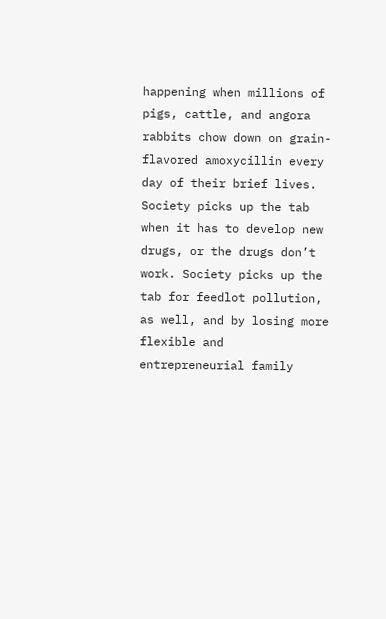happening when millions of pigs, cattle, and angora rabbits chow down on grain-flavored amoxycillin every day of their brief lives. Society picks up the tab when it has to develop new drugs, or the drugs don’t work. Society picks up the tab for feedlot pollution, as well, and by losing more flexible and entrepreneurial family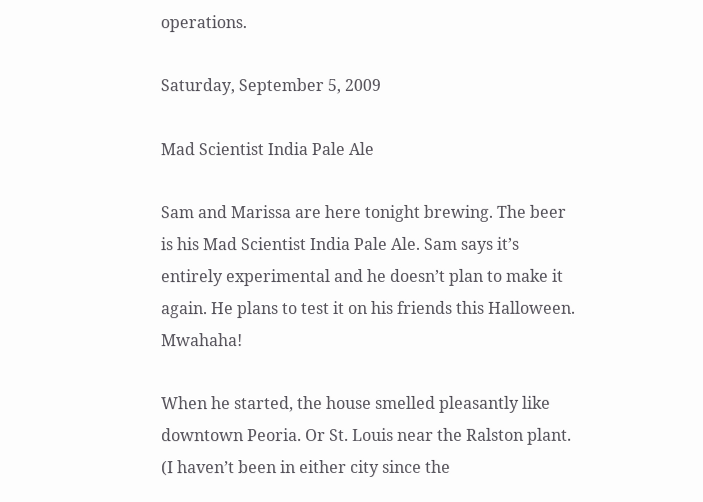operations.

Saturday, September 5, 2009

Mad Scientist India Pale Ale

Sam and Marissa are here tonight brewing. The beer is his Mad Scientist India Pale Ale. Sam says it’s entirely experimental and he doesn’t plan to make it again. He plans to test it on his friends this Halloween. Mwahaha!

When he started, the house smelled pleasantly like downtown Peoria. Or St. Louis near the Ralston plant. (I haven’t been in either city since the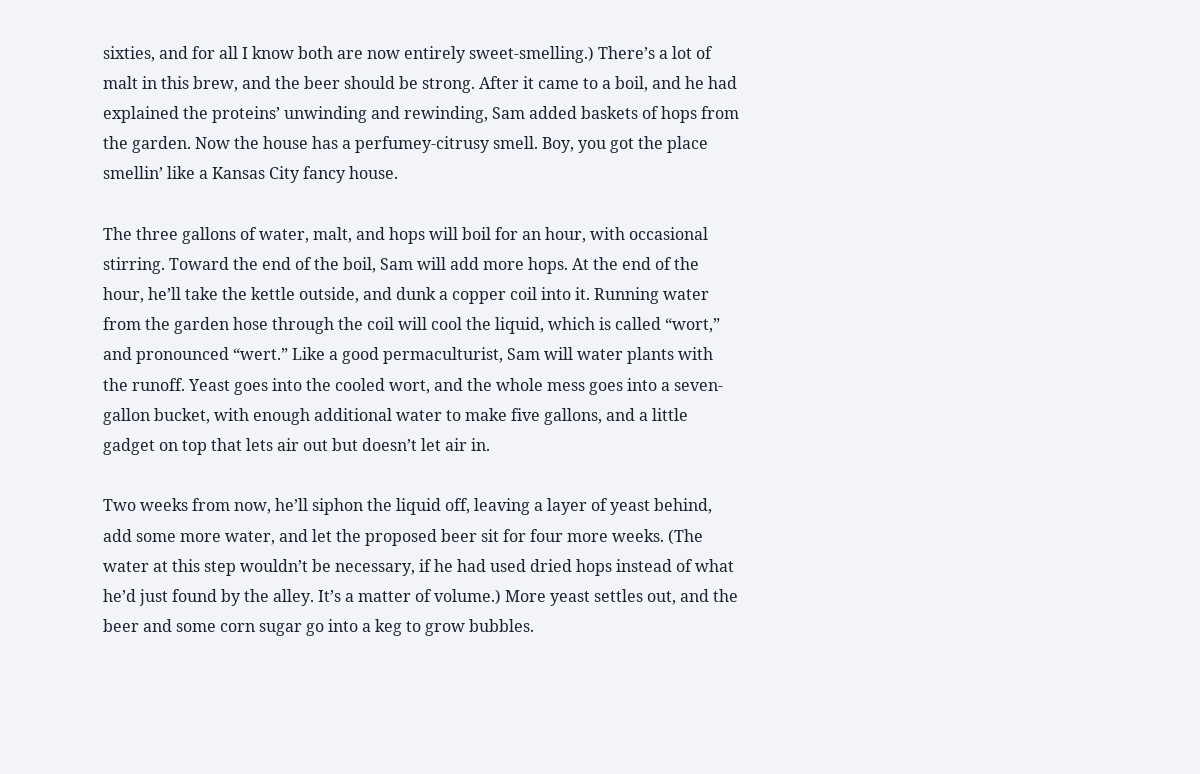sixties, and for all I know both are now entirely sweet-smelling.) There’s a lot of malt in this brew, and the beer should be strong. After it came to a boil, and he had explained the proteins’ unwinding and rewinding, Sam added baskets of hops from the garden. Now the house has a perfumey-citrusy smell. Boy, you got the place smellin’ like a Kansas City fancy house.

The three gallons of water, malt, and hops will boil for an hour, with occasional stirring. Toward the end of the boil, Sam will add more hops. At the end of the hour, he’ll take the kettle outside, and dunk a copper coil into it. Running water from the garden hose through the coil will cool the liquid, which is called “wort,” and pronounced “wert.” Like a good permaculturist, Sam will water plants with the runoff. Yeast goes into the cooled wort, and the whole mess goes into a seven-gallon bucket, with enough additional water to make five gallons, and a little gadget on top that lets air out but doesn’t let air in.

Two weeks from now, he’ll siphon the liquid off, leaving a layer of yeast behind, add some more water, and let the proposed beer sit for four more weeks. (The water at this step wouldn’t be necessary, if he had used dried hops instead of what he’d just found by the alley. It’s a matter of volume.) More yeast settles out, and the beer and some corn sugar go into a keg to grow bubbles.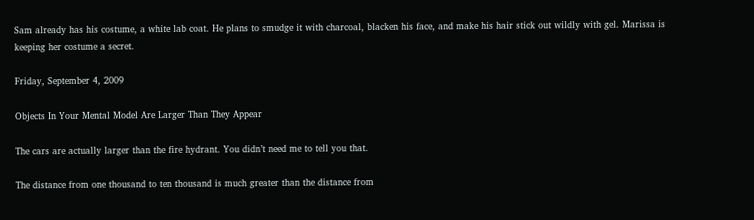Sam already has his costume, a white lab coat. He plans to smudge it with charcoal, blacken his face, and make his hair stick out wildly with gel. Marissa is keeping her costume a secret.

Friday, September 4, 2009

Objects In Your Mental Model Are Larger Than They Appear

The cars are actually larger than the fire hydrant. You didn’t need me to tell you that.

The distance from one thousand to ten thousand is much greater than the distance from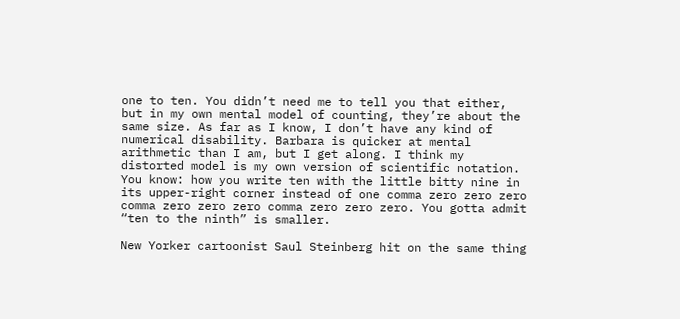one to ten. You didn’t need me to tell you that either, but in my own mental model of counting, they’re about the same size. As far as I know, I don’t have any kind of numerical disability. Barbara is quicker at mental arithmetic than I am, but I get along. I think my distorted model is my own version of scientific notation. You know: how you write ten with the little bitty nine in its upper-right corner instead of one comma zero zero zero comma zero zero zero comma zero zero zero. You gotta admit “ten to the ninth” is smaller.

New Yorker cartoonist Saul Steinberg hit on the same thing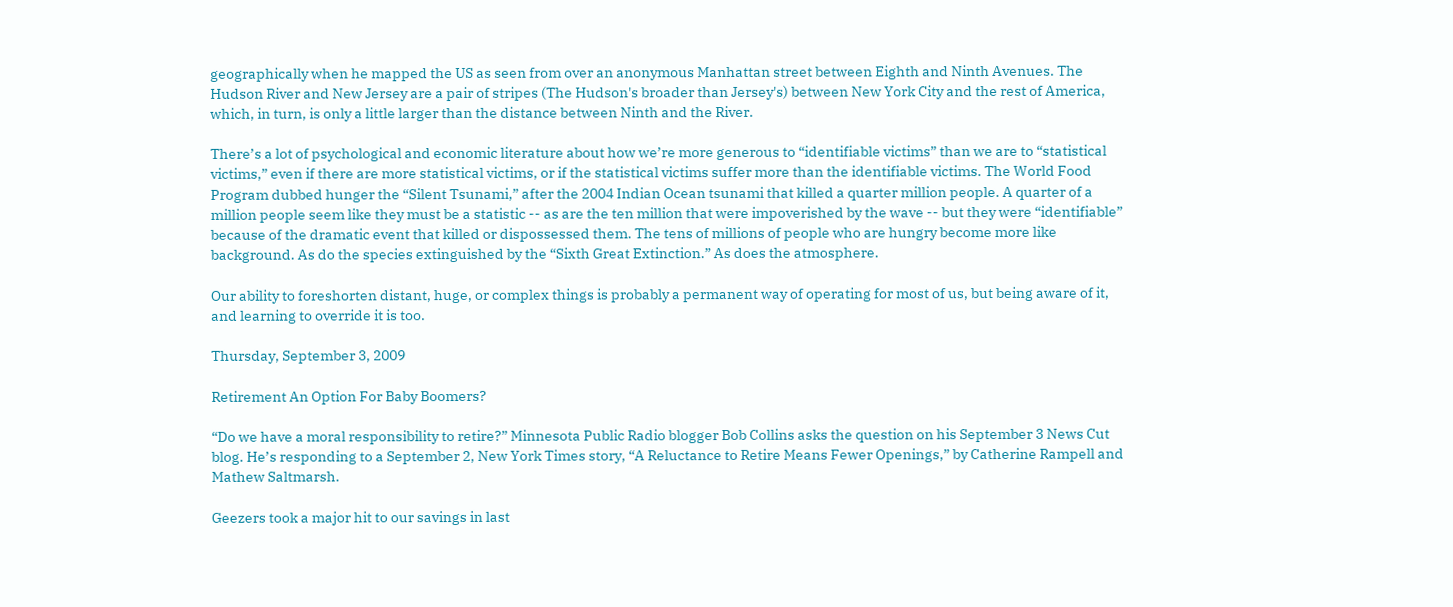geographically when he mapped the US as seen from over an anonymous Manhattan street between Eighth and Ninth Avenues. The Hudson River and New Jersey are a pair of stripes (The Hudson's broader than Jersey's) between New York City and the rest of America, which, in turn, is only a little larger than the distance between Ninth and the River.

There’s a lot of psychological and economic literature about how we’re more generous to “identifiable victims” than we are to “statistical victims,” even if there are more statistical victims, or if the statistical victims suffer more than the identifiable victims. The World Food Program dubbed hunger the “Silent Tsunami,” after the 2004 Indian Ocean tsunami that killed a quarter million people. A quarter of a million people seem like they must be a statistic -- as are the ten million that were impoverished by the wave -- but they were “identifiable” because of the dramatic event that killed or dispossessed them. The tens of millions of people who are hungry become more like background. As do the species extinguished by the “Sixth Great Extinction.” As does the atmosphere.

Our ability to foreshorten distant, huge, or complex things is probably a permanent way of operating for most of us, but being aware of it, and learning to override it is too.

Thursday, September 3, 2009

Retirement An Option For Baby Boomers?

“Do we have a moral responsibility to retire?” Minnesota Public Radio blogger Bob Collins asks the question on his September 3 News Cut blog. He’s responding to a September 2, New York Times story, “A Reluctance to Retire Means Fewer Openings,” by Catherine Rampell and Mathew Saltmarsh.

Geezers took a major hit to our savings in last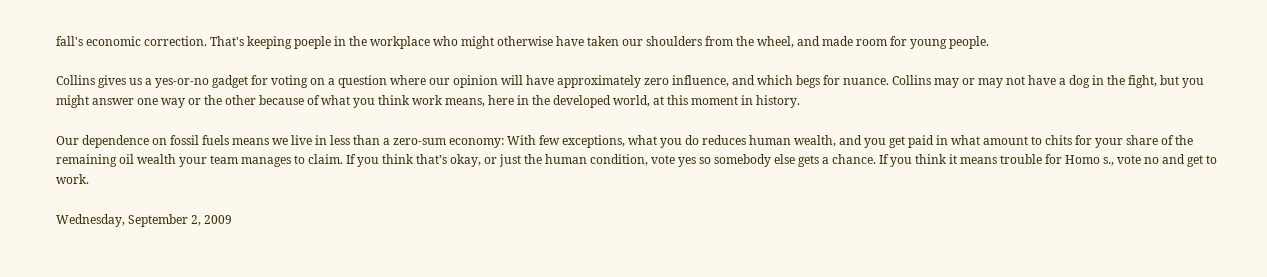fall's economic correction. That's keeping poeple in the workplace who might otherwise have taken our shoulders from the wheel, and made room for young people.

Collins gives us a yes-or-no gadget for voting on a question where our opinion will have approximately zero influence, and which begs for nuance. Collins may or may not have a dog in the fight, but you might answer one way or the other because of what you think work means, here in the developed world, at this moment in history.

Our dependence on fossil fuels means we live in less than a zero-sum economy: With few exceptions, what you do reduces human wealth, and you get paid in what amount to chits for your share of the remaining oil wealth your team manages to claim. If you think that’s okay, or just the human condition, vote yes so somebody else gets a chance. If you think it means trouble for Homo s., vote no and get to work.

Wednesday, September 2, 2009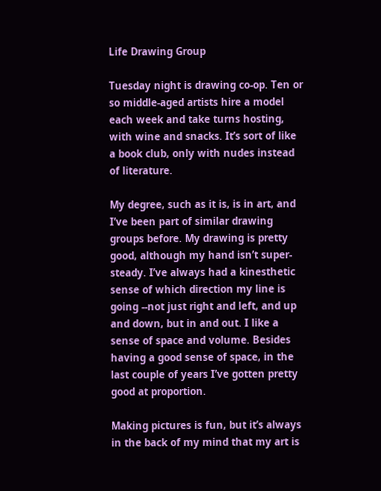Life Drawing Group

Tuesday night is drawing co-op. Ten or so middle-aged artists hire a model each week and take turns hosting, with wine and snacks. It’s sort of like a book club, only with nudes instead of literature.

My degree, such as it is, is in art, and I’ve been part of similar drawing groups before. My drawing is pretty good, although my hand isn’t super-steady. I’ve always had a kinesthetic sense of which direction my line is going --not just right and left, and up and down, but in and out. I like a sense of space and volume. Besides having a good sense of space, in the last couple of years I’ve gotten pretty good at proportion.

Making pictures is fun, but it’s always in the back of my mind that my art is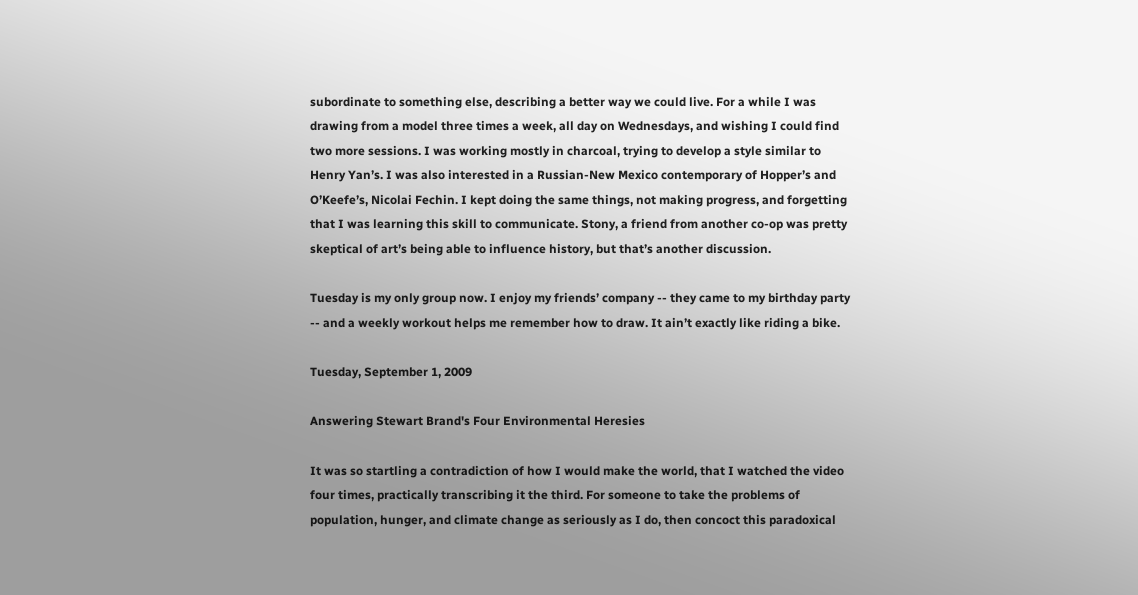subordinate to something else, describing a better way we could live. For a while I was drawing from a model three times a week, all day on Wednesdays, and wishing I could find two more sessions. I was working mostly in charcoal, trying to develop a style similar to Henry Yan’s. I was also interested in a Russian-New Mexico contemporary of Hopper’s and O’Keefe’s, Nicolai Fechin. I kept doing the same things, not making progress, and forgetting that I was learning this skill to communicate. Stony, a friend from another co-op was pretty skeptical of art’s being able to influence history, but that’s another discussion.

Tuesday is my only group now. I enjoy my friends’ company -- they came to my birthday party -- and a weekly workout helps me remember how to draw. It ain’t exactly like riding a bike.

Tuesday, September 1, 2009

Answering Stewart Brand's Four Environmental Heresies

It was so startling a contradiction of how I would make the world, that I watched the video four times, practically transcribing it the third. For someone to take the problems of population, hunger, and climate change as seriously as I do, then concoct this paradoxical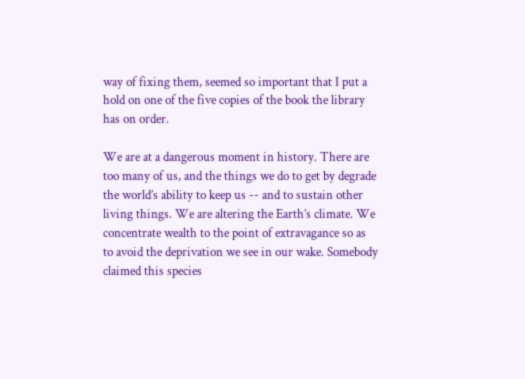way of fixing them, seemed so important that I put a hold on one of the five copies of the book the library has on order.

We are at a dangerous moment in history. There are too many of us, and the things we do to get by degrade the world’s ability to keep us -- and to sustain other living things. We are altering the Earth’s climate. We concentrate wealth to the point of extravagance so as to avoid the deprivation we see in our wake. Somebody claimed this species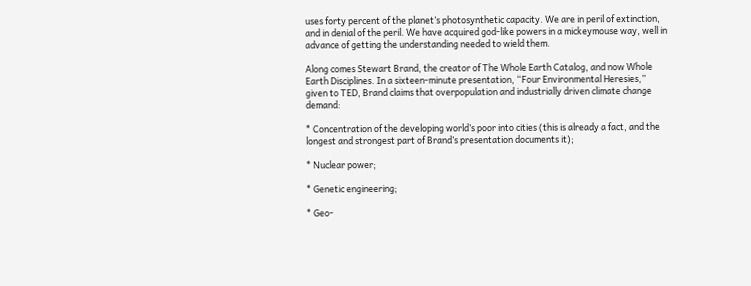uses forty percent of the planet’s photosynthetic capacity. We are in peril of extinction, and in denial of the peril. We have acquired god-like powers in a mickeymouse way, well in advance of getting the understanding needed to wield them.

Along comes Stewart Brand, the creator of The Whole Earth Catalog, and now Whole Earth Disciplines. In a sixteen-minute presentation, “Four Environmental Heresies,” given to TED, Brand claims that overpopulation and industrially driven climate change demand:

* Concentration of the developing world’s poor into cities (this is already a fact, and the longest and strongest part of Brand’s presentation documents it);

* Nuclear power;

* Genetic engineering;

* Geo-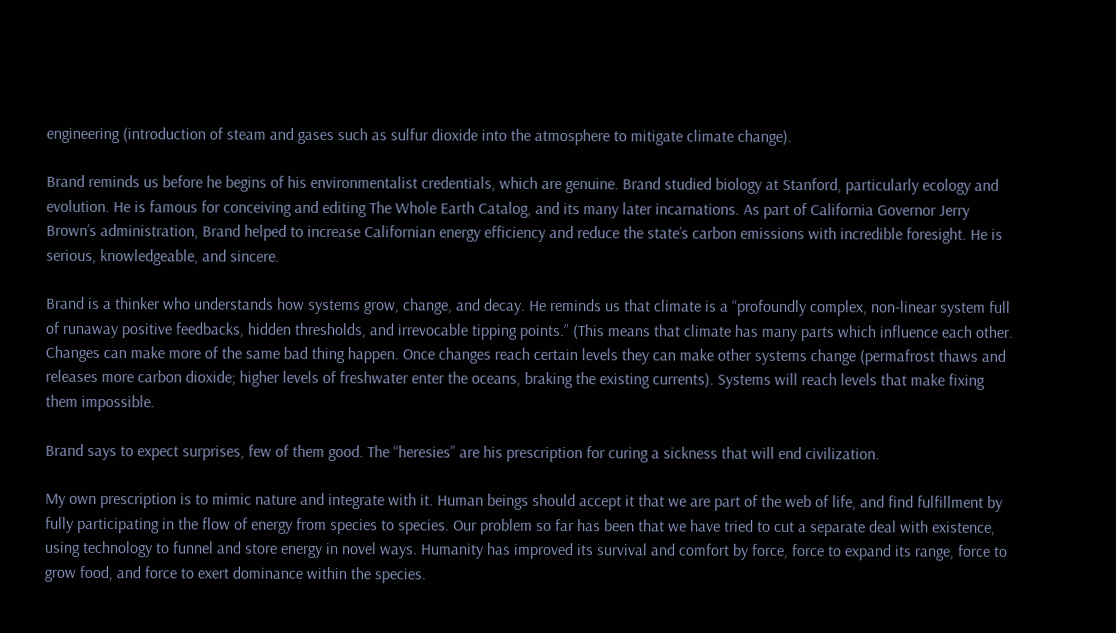engineering (introduction of steam and gases such as sulfur dioxide into the atmosphere to mitigate climate change).

Brand reminds us before he begins of his environmentalist credentials, which are genuine. Brand studied biology at Stanford, particularly ecology and evolution. He is famous for conceiving and editing The Whole Earth Catalog, and its many later incarnations. As part of California Governor Jerry Brown’s administration, Brand helped to increase Californian energy efficiency and reduce the state’s carbon emissions with incredible foresight. He is serious, knowledgeable, and sincere.

Brand is a thinker who understands how systems grow, change, and decay. He reminds us that climate is a “profoundly complex, non-linear system full of runaway positive feedbacks, hidden thresholds, and irrevocable tipping points.” (This means that climate has many parts which influence each other. Changes can make more of the same bad thing happen. Once changes reach certain levels they can make other systems change (permafrost thaws and releases more carbon dioxide; higher levels of freshwater enter the oceans, braking the existing currents). Systems will reach levels that make fixing them impossible.

Brand says to expect surprises, few of them good. The “heresies” are his prescription for curing a sickness that will end civilization.

My own prescription is to mimic nature and integrate with it. Human beings should accept it that we are part of the web of life, and find fulfillment by fully participating in the flow of energy from species to species. Our problem so far has been that we have tried to cut a separate deal with existence, using technology to funnel and store energy in novel ways. Humanity has improved its survival and comfort by force, force to expand its range, force to grow food, and force to exert dominance within the species.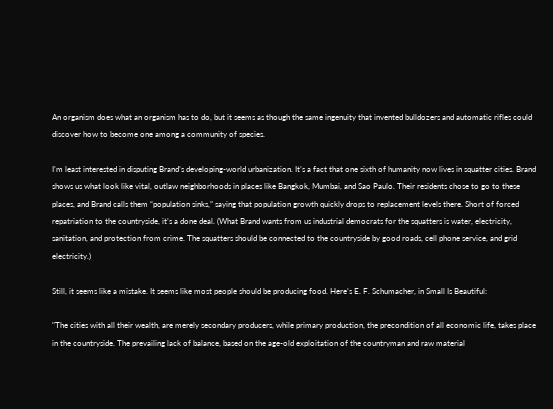An organism does what an organism has to do, but it seems as though the same ingenuity that invented bulldozers and automatic rifles could discover how to become one among a community of species.

I’m least interested in disputing Brand’s developing-world urbanization. It’s a fact that one sixth of humanity now lives in squatter cities. Brand shows us what look like vital, outlaw neighborhoods in places like Bangkok, Mumbai, and Sao Paulo. Their residents chose to go to these places, and Brand calls them “population sinks,” saying that population growth quickly drops to replacement levels there. Short of forced repatriation to the countryside, it’s a done deal. (What Brand wants from us industrial democrats for the squatters is water, electricity, sanitation, and protection from crime. The squatters should be connected to the countryside by good roads, cell phone service, and grid electricity.)

Still, it seems like a mistake. It seems like most people should be producing food. Here’s E. F. Schumacher, in Small Is Beautiful:

"The cities with all their wealth, are merely secondary producers, while primary production, the precondition of all economic life, takes place in the countryside. The prevailing lack of balance, based on the age-old exploitation of the countryman and raw material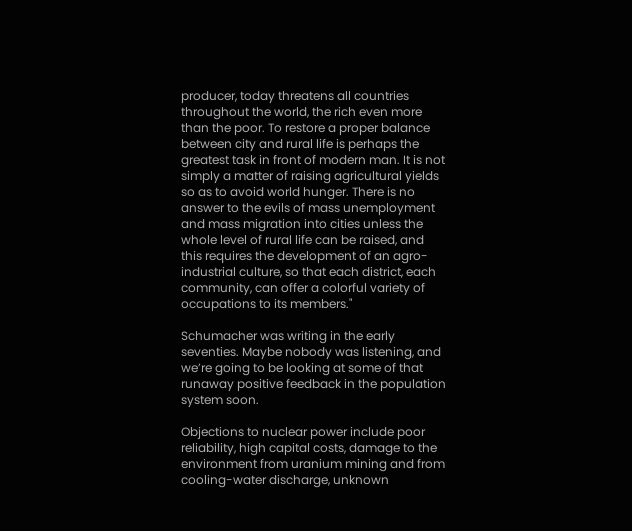producer, today threatens all countries throughout the world, the rich even more than the poor. To restore a proper balance between city and rural life is perhaps the greatest task in front of modern man. It is not simply a matter of raising agricultural yields so as to avoid world hunger. There is no answer to the evils of mass unemployment and mass migration into cities unless the whole level of rural life can be raised, and this requires the development of an agro-industrial culture, so that each district, each community, can offer a colorful variety of occupations to its members."

Schumacher was writing in the early seventies. Maybe nobody was listening, and we’re going to be looking at some of that runaway positive feedback in the population system soon.

Objections to nuclear power include poor reliability, high capital costs, damage to the environment from uranium mining and from cooling-water discharge, unknown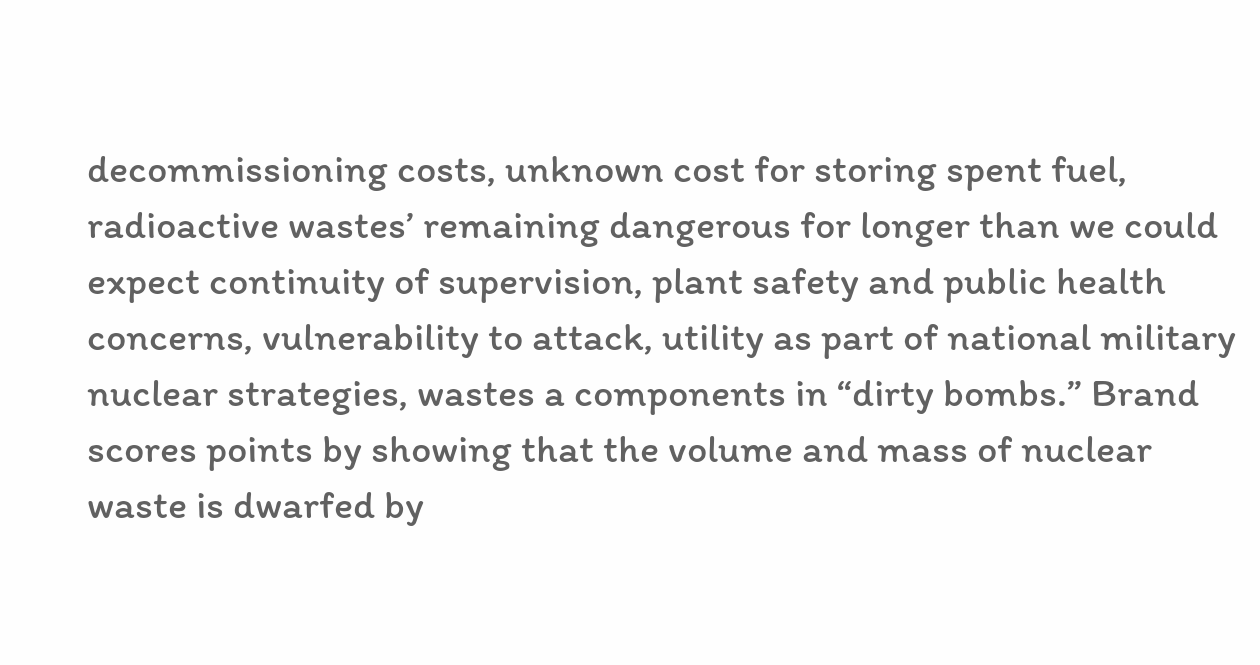decommissioning costs, unknown cost for storing spent fuel, radioactive wastes’ remaining dangerous for longer than we could expect continuity of supervision, plant safety and public health concerns, vulnerability to attack, utility as part of national military nuclear strategies, wastes a components in “dirty bombs.” Brand scores points by showing that the volume and mass of nuclear waste is dwarfed by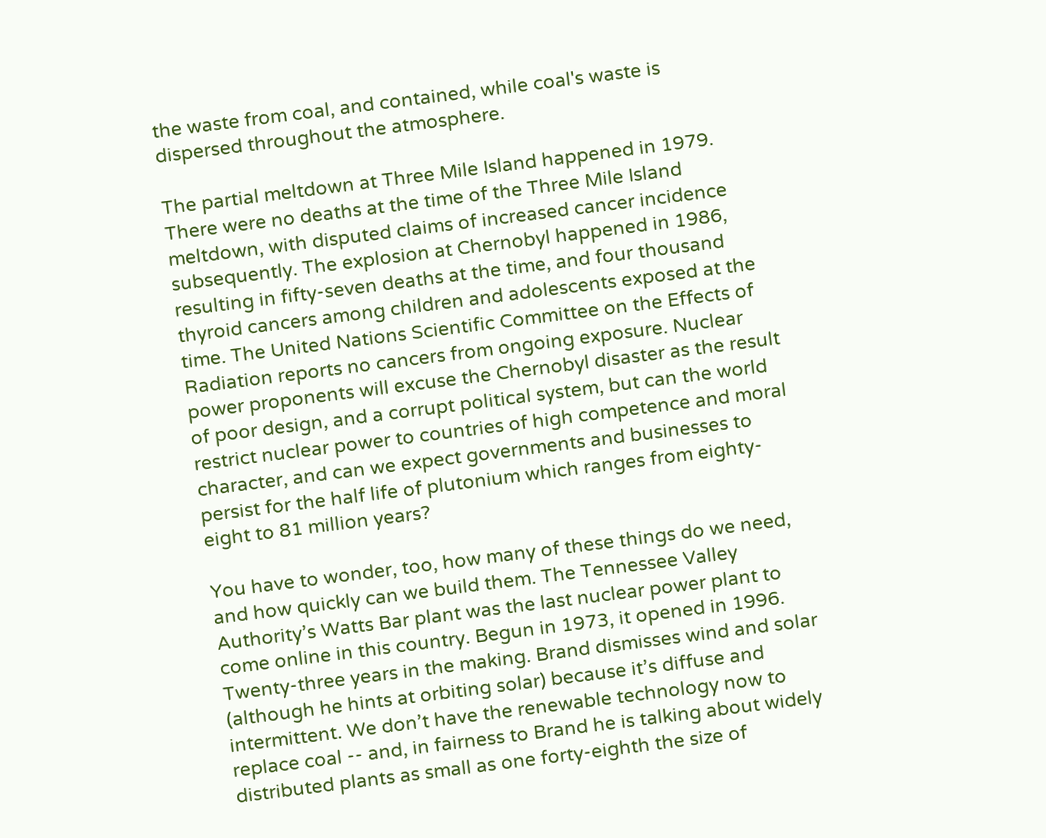the waste from coal, and contained, while coal's waste is dispersed throughout the atmosphere.

The partial meltdown at Three Mile Island happened in 1979. There were no deaths at the time of the Three Mile Island meltdown, with disputed claims of increased cancer incidence subsequently. The explosion at Chernobyl happened in 1986, resulting in fifty-seven deaths at the time, and four thousand thyroid cancers among children and adolescents exposed at the time. The United Nations Scientific Committee on the Effects of Radiation reports no cancers from ongoing exposure. Nuclear power proponents will excuse the Chernobyl disaster as the result of poor design, and a corrupt political system, but can the world restrict nuclear power to countries of high competence and moral character, and can we expect governments and businesses to persist for the half life of plutonium which ranges from eighty-eight to 81 million years?

You have to wonder, too, how many of these things do we need, and how quickly can we build them. The Tennessee Valley Authority’s Watts Bar plant was the last nuclear power plant to come online in this country. Begun in 1973, it opened in 1996. Twenty-three years in the making. Brand dismisses wind and solar (although he hints at orbiting solar) because it’s diffuse and intermittent. We don’t have the renewable technology now to replace coal -- and, in fairness to Brand he is talking about widely distributed plants as small as one forty-eighth the size of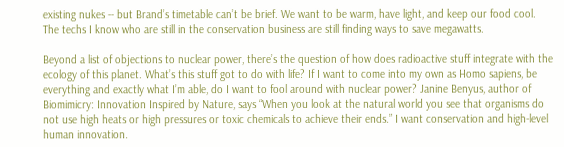existing nukes -- but Brand’s timetable can’t be brief. We want to be warm, have light, and keep our food cool. The techs I know who are still in the conservation business are still finding ways to save megawatts.

Beyond a list of objections to nuclear power, there’s the question of how does radioactive stuff integrate with the ecology of this planet. What’s this stuff got to do with life? If I want to come into my own as Homo sapiens, be everything and exactly what I’m able, do I want to fool around with nuclear power? Janine Benyus, author of Biomimicry: Innovation Inspired by Nature, says “When you look at the natural world you see that organisms do not use high heats or high pressures or toxic chemicals to achieve their ends.” I want conservation and high-level human innovation.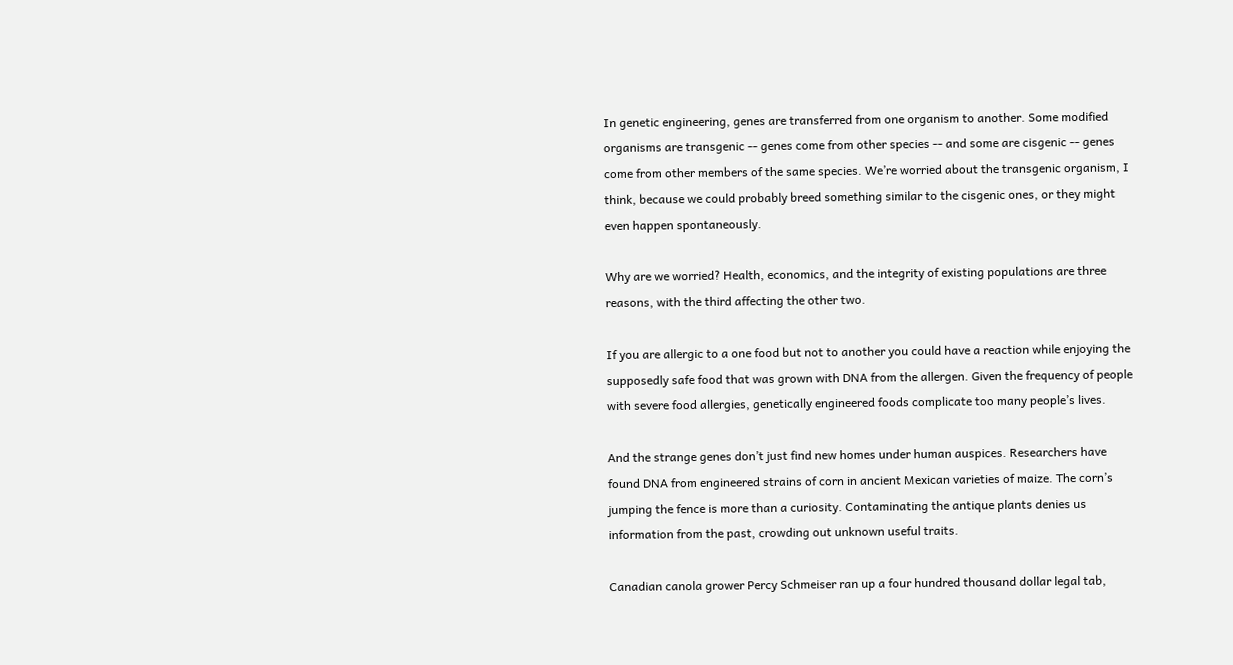In genetic engineering, genes are transferred from one organism to another. Some modified organisms are transgenic -- genes come from other species -- and some are cisgenic -- genes come from other members of the same species. We’re worried about the transgenic organism, I think, because we could probably breed something similar to the cisgenic ones, or they might even happen spontaneously.

Why are we worried? Health, economics, and the integrity of existing populations are three reasons, with the third affecting the other two.

If you are allergic to a one food but not to another you could have a reaction while enjoying the supposedly safe food that was grown with DNA from the allergen. Given the frequency of people with severe food allergies, genetically engineered foods complicate too many people’s lives.

And the strange genes don’t just find new homes under human auspices. Researchers have found DNA from engineered strains of corn in ancient Mexican varieties of maize. The corn’s jumping the fence is more than a curiosity. Contaminating the antique plants denies us information from the past, crowding out unknown useful traits.

Canadian canola grower Percy Schmeiser ran up a four hundred thousand dollar legal tab,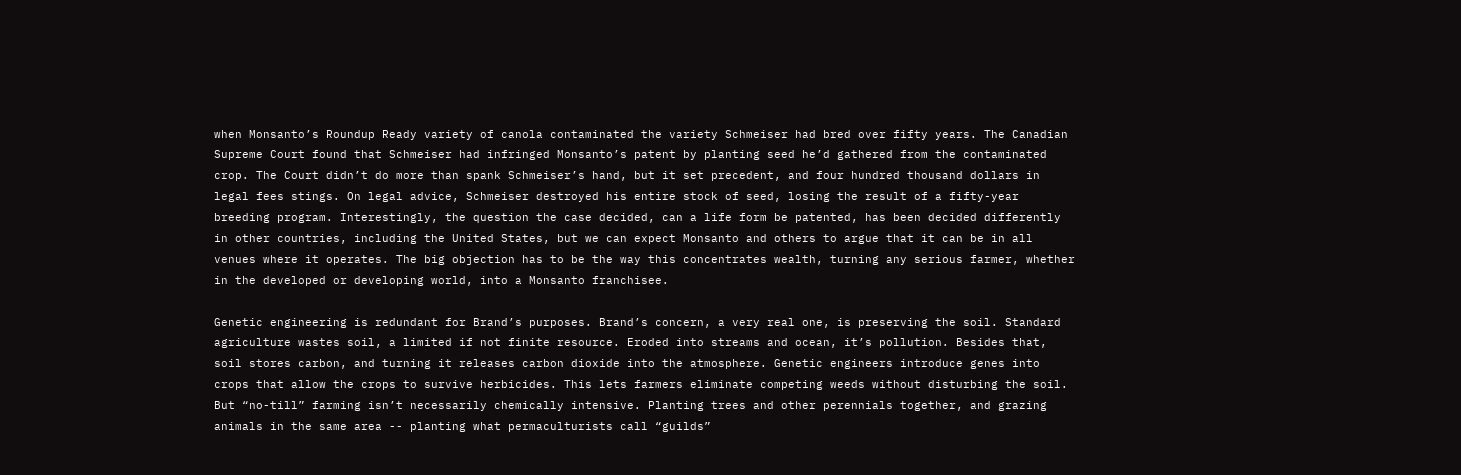when Monsanto’s Roundup Ready variety of canola contaminated the variety Schmeiser had bred over fifty years. The Canadian Supreme Court found that Schmeiser had infringed Monsanto’s patent by planting seed he’d gathered from the contaminated crop. The Court didn’t do more than spank Schmeiser’s hand, but it set precedent, and four hundred thousand dollars in legal fees stings. On legal advice, Schmeiser destroyed his entire stock of seed, losing the result of a fifty-year breeding program. Interestingly, the question the case decided, can a life form be patented, has been decided differently in other countries, including the United States, but we can expect Monsanto and others to argue that it can be in all venues where it operates. The big objection has to be the way this concentrates wealth, turning any serious farmer, whether in the developed or developing world, into a Monsanto franchisee.

Genetic engineering is redundant for Brand’s purposes. Brand’s concern, a very real one, is preserving the soil. Standard agriculture wastes soil, a limited if not finite resource. Eroded into streams and ocean, it’s pollution. Besides that, soil stores carbon, and turning it releases carbon dioxide into the atmosphere. Genetic engineers introduce genes into crops that allow the crops to survive herbicides. This lets farmers eliminate competing weeds without disturbing the soil.
But “no-till” farming isn’t necessarily chemically intensive. Planting trees and other perennials together, and grazing animals in the same area -- planting what permaculturists call “guilds”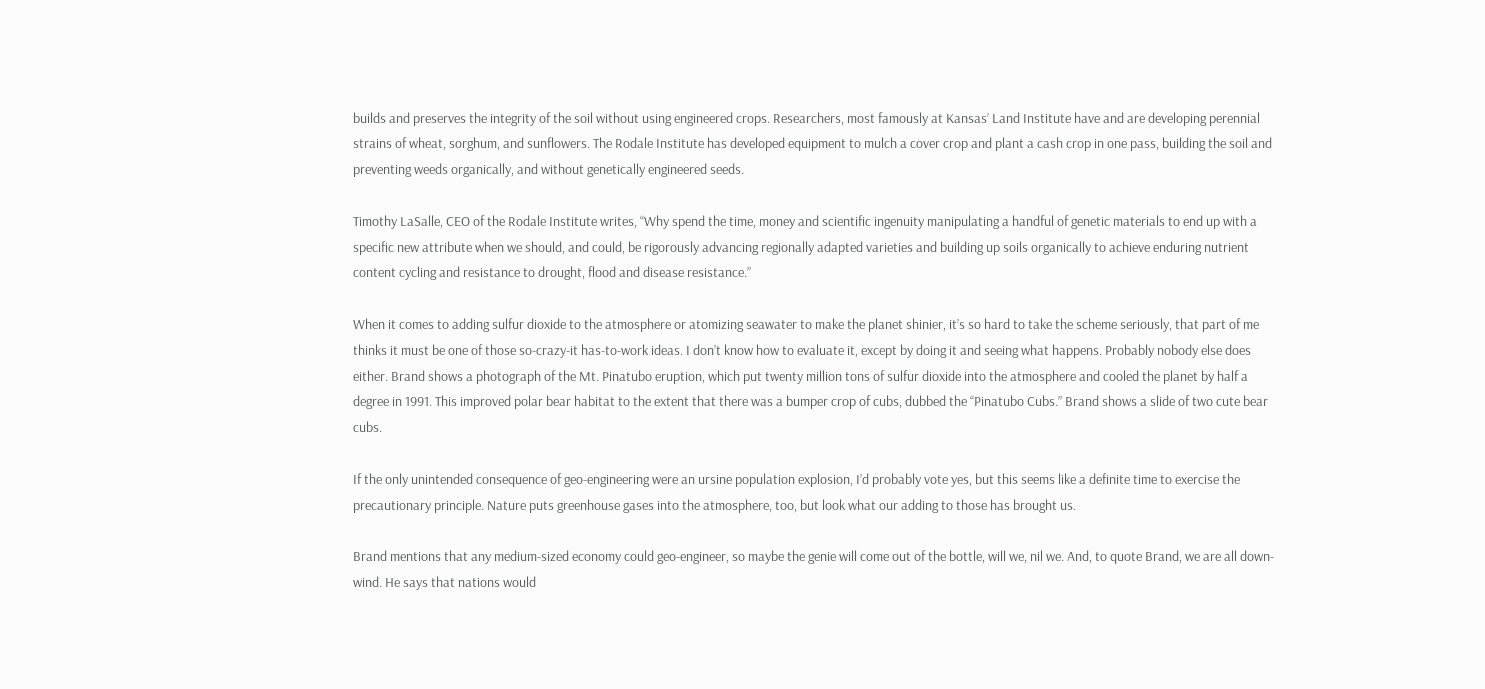builds and preserves the integrity of the soil without using engineered crops. Researchers, most famously at Kansas’ Land Institute have and are developing perennial strains of wheat, sorghum, and sunflowers. The Rodale Institute has developed equipment to mulch a cover crop and plant a cash crop in one pass, building the soil and preventing weeds organically, and without genetically engineered seeds.

Timothy LaSalle, CEO of the Rodale Institute writes, “Why spend the time, money and scientific ingenuity manipulating a handful of genetic materials to end up with a specific new attribute when we should, and could, be rigorously advancing regionally adapted varieties and building up soils organically to achieve enduring nutrient content cycling and resistance to drought, flood and disease resistance.”

When it comes to adding sulfur dioxide to the atmosphere or atomizing seawater to make the planet shinier, it’s so hard to take the scheme seriously, that part of me thinks it must be one of those so-crazy-it has-to-work ideas. I don’t know how to evaluate it, except by doing it and seeing what happens. Probably nobody else does either. Brand shows a photograph of the Mt. Pinatubo eruption, which put twenty million tons of sulfur dioxide into the atmosphere and cooled the planet by half a degree in 1991. This improved polar bear habitat to the extent that there was a bumper crop of cubs, dubbed the “Pinatubo Cubs.” Brand shows a slide of two cute bear cubs.

If the only unintended consequence of geo-engineering were an ursine population explosion, I’d probably vote yes, but this seems like a definite time to exercise the precautionary principle. Nature puts greenhouse gases into the atmosphere, too, but look what our adding to those has brought us.

Brand mentions that any medium-sized economy could geo-engineer, so maybe the genie will come out of the bottle, will we, nil we. And, to quote Brand, we are all down-wind. He says that nations would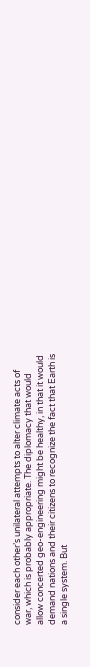consider each other’s unilateral attempts to alter climate acts of war, which is probably appropriate. The diplomacy that would allow concerted geo-engineering might be healthy, in that it would demand nations and their citizens to recognize the fact that Earth is a single system. But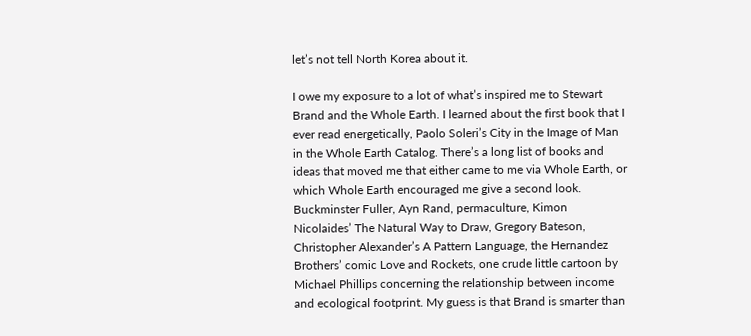let’s not tell North Korea about it.

I owe my exposure to a lot of what’s inspired me to Stewart Brand and the Whole Earth. I learned about the first book that I ever read energetically, Paolo Soleri’s City in the Image of Man in the Whole Earth Catalog. There’s a long list of books and ideas that moved me that either came to me via Whole Earth, or which Whole Earth encouraged me give a second look. Buckminster Fuller, Ayn Rand, permaculture, Kimon Nicolaides’ The Natural Way to Draw, Gregory Bateson, Christopher Alexander’s A Pattern Language, the Hernandez Brothers’ comic Love and Rockets, one crude little cartoon by Michael Phillips concerning the relationship between income and ecological footprint. My guess is that Brand is smarter than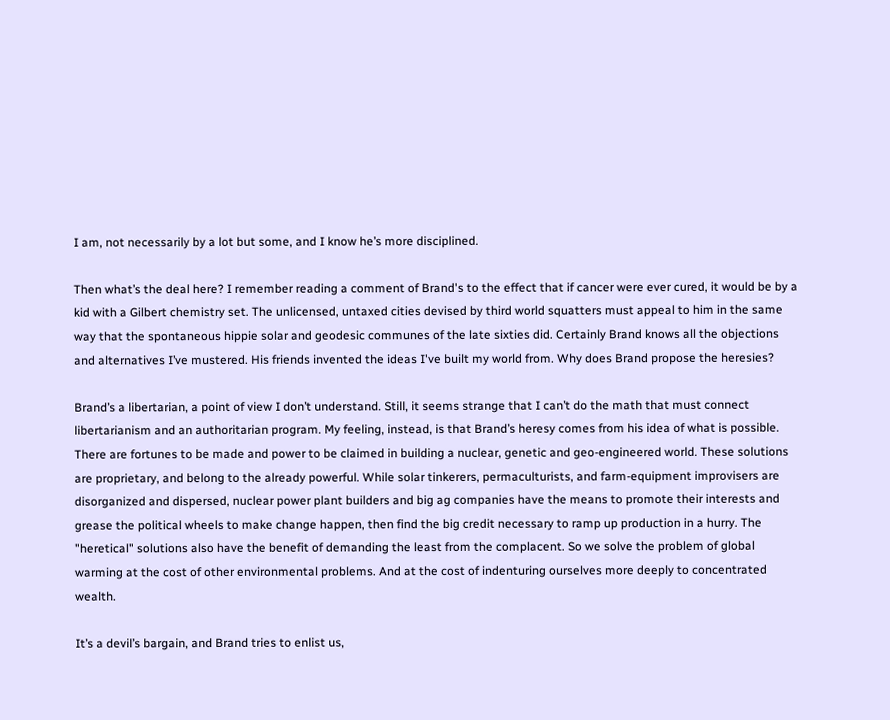I am, not necessarily by a lot but some, and I know he’s more disciplined.

Then what’s the deal here? I remember reading a comment of Brand's to the effect that if cancer were ever cured, it would be by a kid with a Gilbert chemistry set. The unlicensed, untaxed cities devised by third world squatters must appeal to him in the same way that the spontaneous hippie solar and geodesic communes of the late sixties did. Certainly Brand knows all the objections and alternatives I’ve mustered. His friends invented the ideas I've built my world from. Why does Brand propose the heresies?

Brand’s a libertarian, a point of view I don’t understand. Still, it seems strange that I can’t do the math that must connect libertarianism and an authoritarian program. My feeling, instead, is that Brand’s heresy comes from his idea of what is possible. There are fortunes to be made and power to be claimed in building a nuclear, genetic and geo-engineered world. These solutions are proprietary, and belong to the already powerful. While solar tinkerers, permaculturists, and farm-equipment improvisers are disorganized and dispersed, nuclear power plant builders and big ag companies have the means to promote their interests and grease the political wheels to make change happen, then find the big credit necessary to ramp up production in a hurry. The "heretical" solutions also have the benefit of demanding the least from the complacent. So we solve the problem of global warming at the cost of other environmental problems. And at the cost of indenturing ourselves more deeply to concentrated wealth.

It’s a devil’s bargain, and Brand tries to enlist us,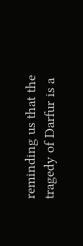reminding us that the tragedy of Darfur is a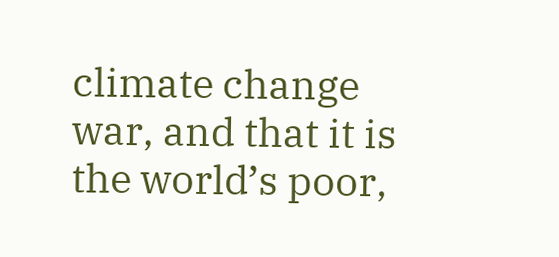climate change war, and that it is the world’s poor,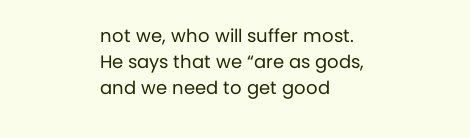not we, who will suffer most. He says that we “are as gods, and we need to get good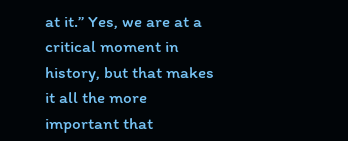at it.” Yes, we are at a critical moment in history, but that makes it all the more important that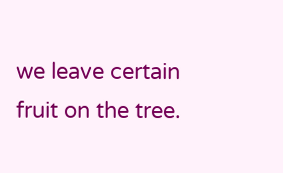we leave certain fruit on the tree.